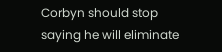Corbyn should stop saying he will eliminate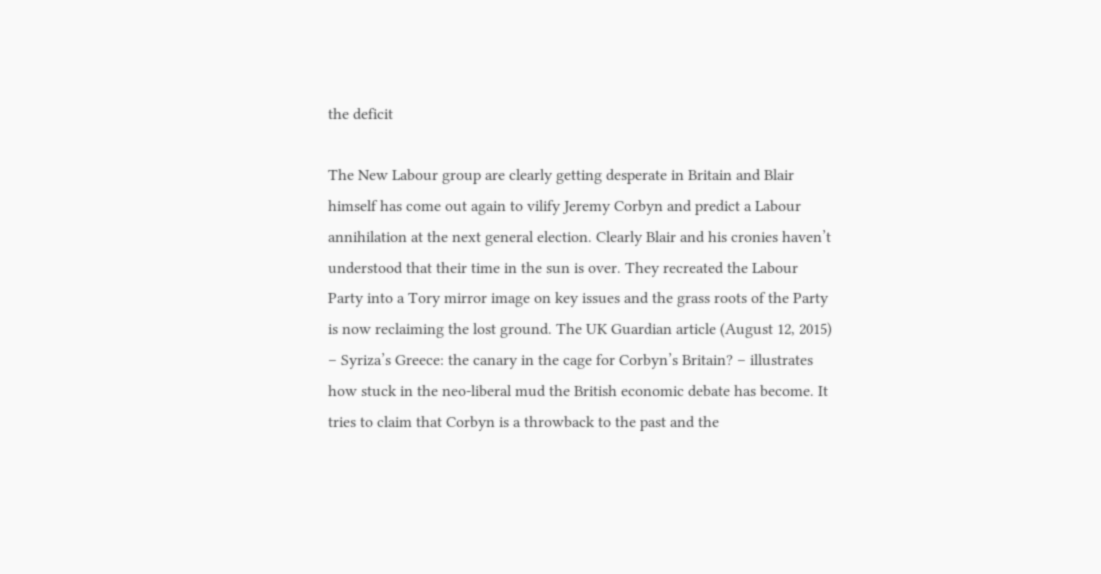the deficit

The New Labour group are clearly getting desperate in Britain and Blair himself has come out again to vilify Jeremy Corbyn and predict a Labour annihilation at the next general election. Clearly Blair and his cronies haven’t understood that their time in the sun is over. They recreated the Labour Party into a Tory mirror image on key issues and the grass roots of the Party is now reclaiming the lost ground. The UK Guardian article (August 12, 2015) – Syriza’s Greece: the canary in the cage for Corbyn’s Britain? – illustrates how stuck in the neo-liberal mud the British economic debate has become. It tries to claim that Corbyn is a throwback to the past and the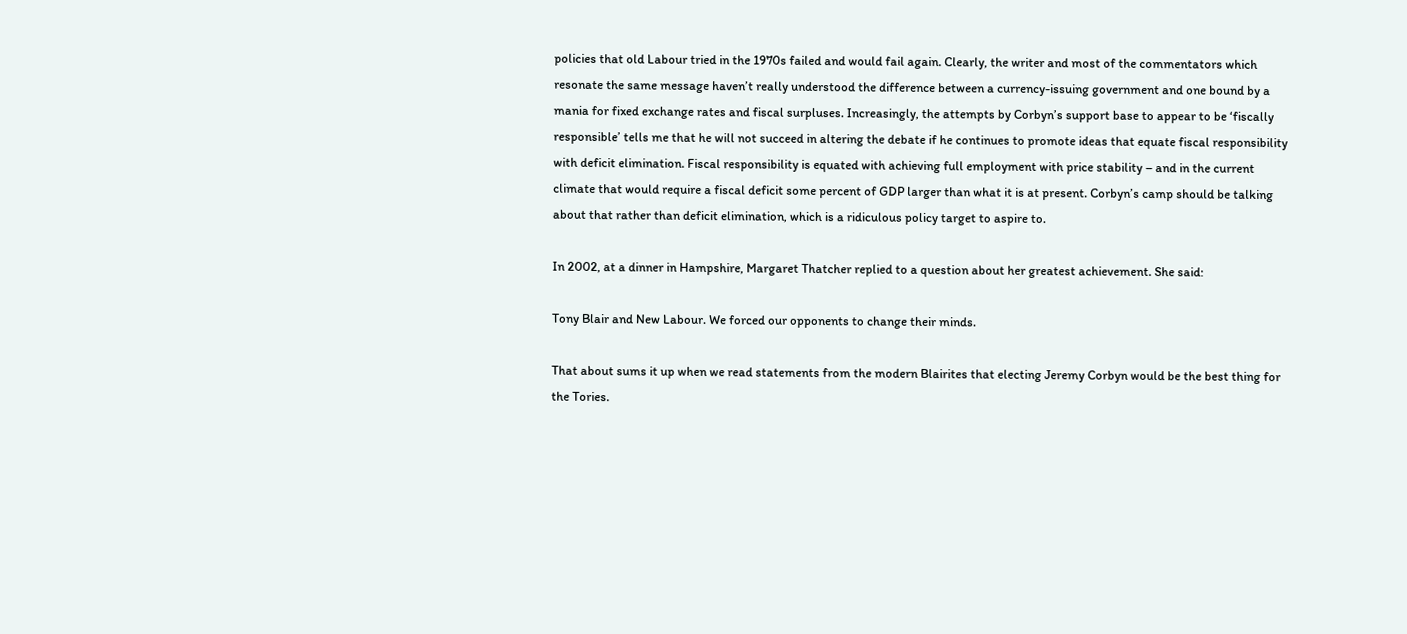policies that old Labour tried in the 1970s failed and would fail again. Clearly, the writer and most of the commentators which resonate the same message haven’t really understood the difference between a currency-issuing government and one bound by a mania for fixed exchange rates and fiscal surpluses. Increasingly, the attempts by Corbyn’s support base to appear to be ‘fiscally responsible’ tells me that he will not succeed in altering the debate if he continues to promote ideas that equate fiscal responsibility with deficit elimination. Fiscal responsibility is equated with achieving full employment with price stability – and in the current climate that would require a fiscal deficit some percent of GDP larger than what it is at present. Corbyn’s camp should be talking about that rather than deficit elimination, which is a ridiculous policy target to aspire to.

In 2002, at a dinner in Hampshire, Margaret Thatcher replied to a question about her greatest achievement. She said:

Tony Blair and New Labour. We forced our opponents to change their minds.

That about sums it up when we read statements from the modern Blairites that electing Jeremy Corbyn would be the best thing for the Tories.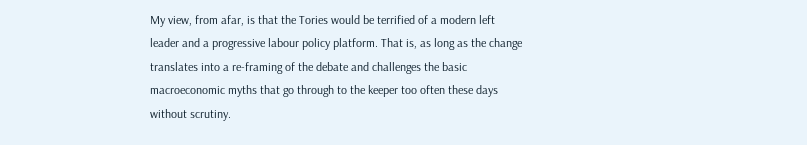My view, from afar, is that the Tories would be terrified of a modern left leader and a progressive labour policy platform. That is, as long as the change translates into a re-framing of the debate and challenges the basic macroeconomic myths that go through to the keeper too often these days without scrutiny.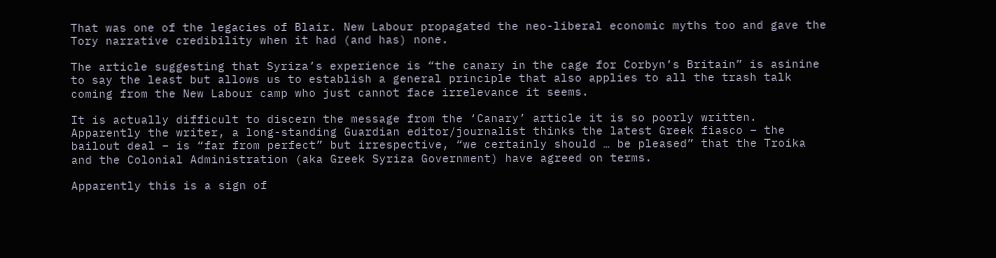That was one of the legacies of Blair. New Labour propagated the neo-liberal economic myths too and gave the Tory narrative credibility when it had (and has) none.

The article suggesting that Syriza’s experience is “the canary in the cage for Corbyn’s Britain” is asinine to say the least but allows us to establish a general principle that also applies to all the trash talk coming from the New Labour camp who just cannot face irrelevance it seems.

It is actually difficult to discern the message from the ‘Canary’ article it is so poorly written. Apparently the writer, a long-standing Guardian editor/journalist thinks the latest Greek fiasco – the bailout deal – is “far from perfect” but irrespective, “we certainly should … be pleased” that the Troika and the Colonial Administration (aka Greek Syriza Government) have agreed on terms.

Apparently this is a sign of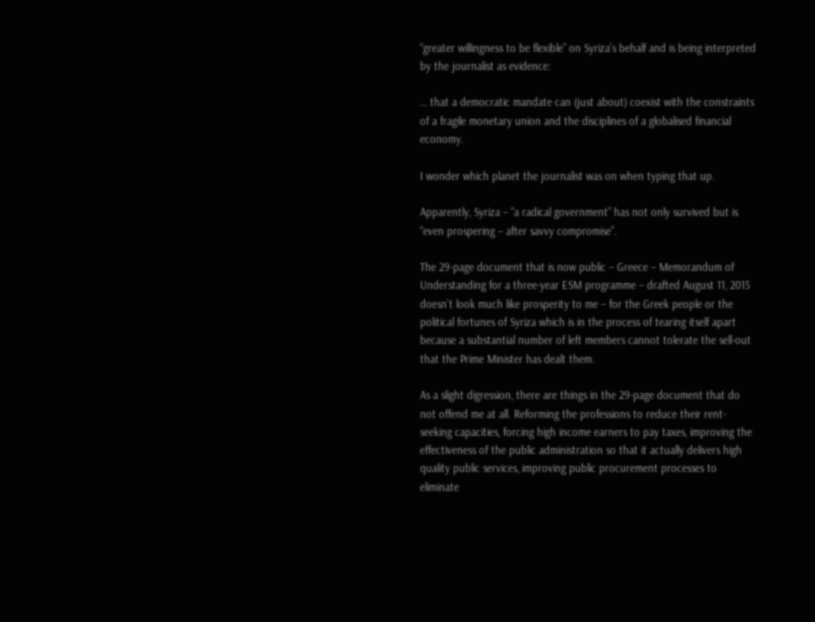“greater willingness to be flexible” on Syriza’s behalf and is being interpreted by the journalist as evidence:

… that a democratic mandate can (just about) coexist with the constraints of a fragile monetary union and the disciplines of a globalised financial economy.

I wonder which planet the journalist was on when typing that up.

Apparently, Syriza – “a radical government” has not only survived but is “even prospering – after savvy compromise”.

The 29-page document that is now public – Greece – Memorandum of Understanding for a three-year ESM programme – drafted August 11, 2015 doesn’t look much like prosperity to me – for the Greek people or the political fortunes of Syriza which is in the process of tearing itself apart because a substantial number of left members cannot tolerate the sell-out that the Prime Minister has dealt them.

As a slight digression, there are things in the 29-page document that do not offend me at all. Reforming the professions to reduce their rent-seeking capacities, forcing high income earners to pay taxes, improving the effectiveness of the public administration so that it actually delivers high quality public services, improving public procurement processes to eliminate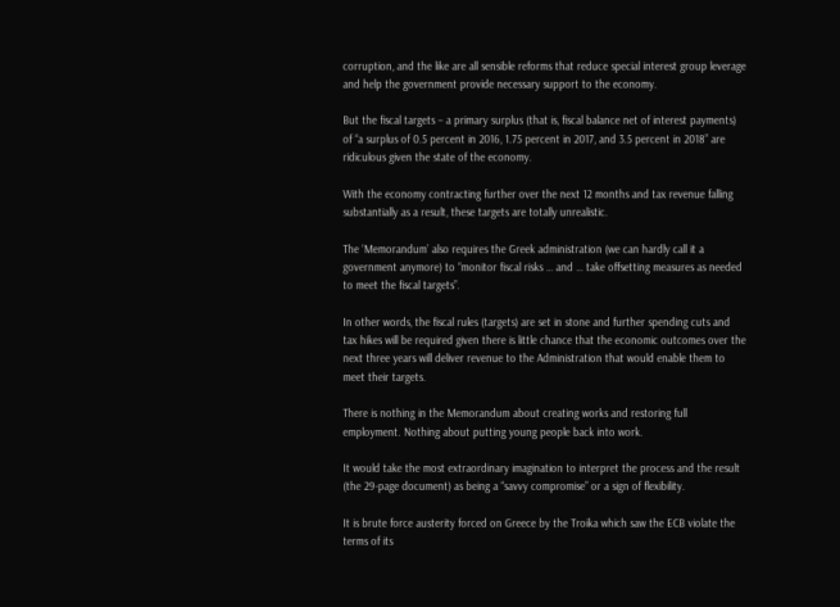corruption, and the like are all sensible reforms that reduce special interest group leverage and help the government provide necessary support to the economy.

But the fiscal targets – a primary surplus (that is, fiscal balance net of interest payments) of “a surplus of 0.5 percent in 2016, 1.75 percent in 2017, and 3.5 percent in 2018” are ridiculous given the state of the economy.

With the economy contracting further over the next 12 months and tax revenue falling substantially as a result, these targets are totally unrealistic.

The ‘Memorandum’ also requires the Greek administration (we can hardly call it a government anymore) to “monitor fiscal risks … and … take offsetting measures as needed to meet the fiscal targets”.

In other words, the fiscal rules (targets) are set in stone and further spending cuts and tax hikes will be required given there is little chance that the economic outcomes over the next three years will deliver revenue to the Administration that would enable them to meet their targets.

There is nothing in the Memorandum about creating works and restoring full employment. Nothing about putting young people back into work.

It would take the most extraordinary imagination to interpret the process and the result (the 29-page document) as being a “savvy compromise” or a sign of flexibility.

It is brute force austerity forced on Greece by the Troika which saw the ECB violate the terms of its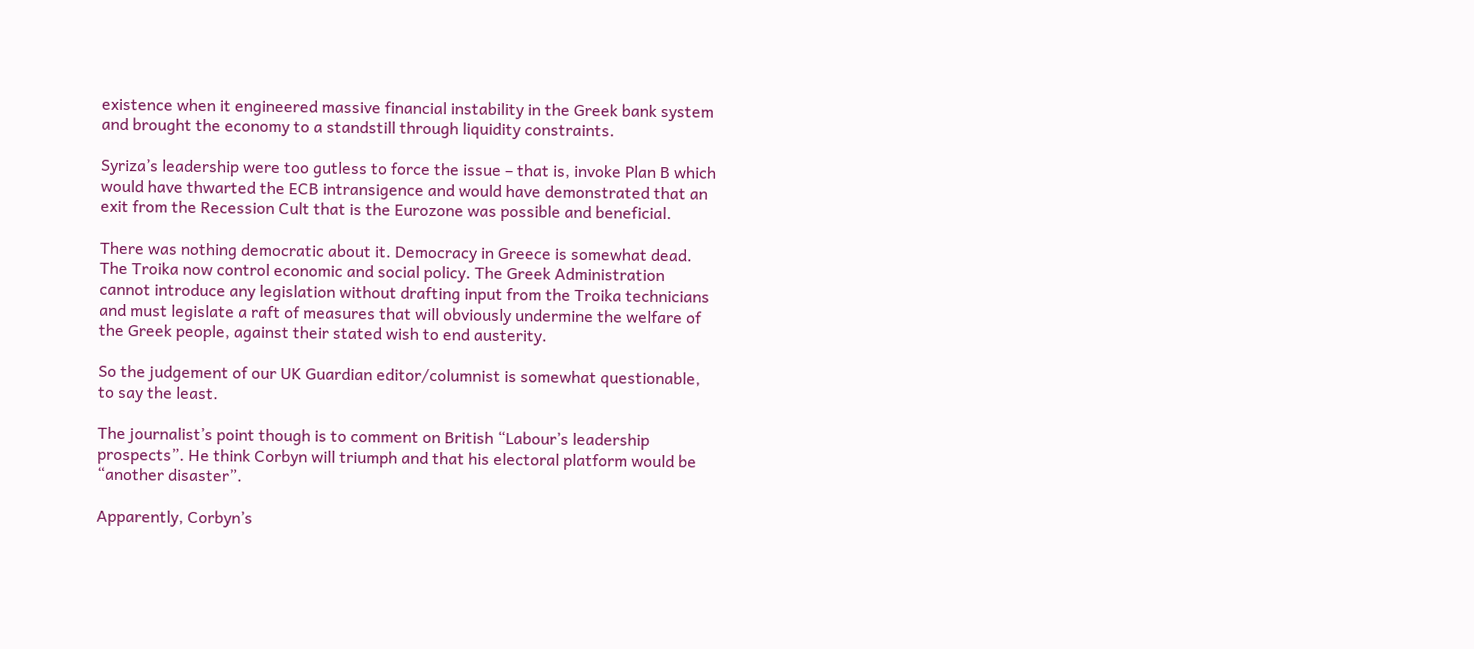existence when it engineered massive financial instability in the Greek bank system and brought the economy to a standstill through liquidity constraints.

Syriza’s leadership were too gutless to force the issue – that is, invoke Plan B which would have thwarted the ECB intransigence and would have demonstrated that an exit from the Recession Cult that is the Eurozone was possible and beneficial.

There was nothing democratic about it. Democracy in Greece is somewhat dead. The Troika now control economic and social policy. The Greek Administration cannot introduce any legislation without drafting input from the Troika technicians and must legislate a raft of measures that will obviously undermine the welfare of the Greek people, against their stated wish to end austerity.

So the judgement of our UK Guardian editor/columnist is somewhat questionable, to say the least.

The journalist’s point though is to comment on British “Labour’s leadership prospects”. He think Corbyn will triumph and that his electoral platform would be “another disaster”.

Apparently, Corbyn’s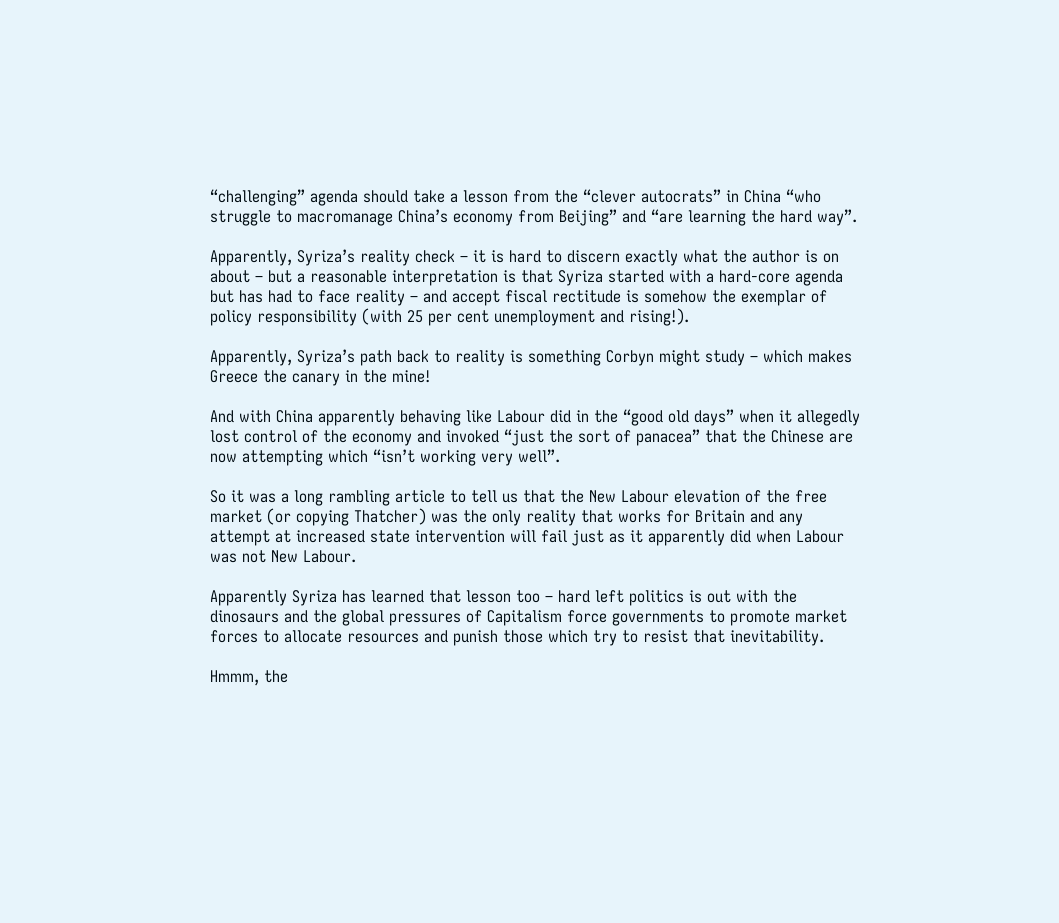“challenging” agenda should take a lesson from the “clever autocrats” in China “who struggle to macromanage China’s economy from Beijing” and “are learning the hard way”.

Apparently, Syriza’s reality check – it is hard to discern exactly what the author is on about – but a reasonable interpretation is that Syriza started with a hard-core agenda but has had to face reality – and accept fiscal rectitude is somehow the exemplar of policy responsibility (with 25 per cent unemployment and rising!).

Apparently, Syriza’s path back to reality is something Corbyn might study – which makes Greece the canary in the mine!

And with China apparently behaving like Labour did in the “good old days” when it allegedly lost control of the economy and invoked “just the sort of panacea” that the Chinese are now attempting which “isn’t working very well”.

So it was a long rambling article to tell us that the New Labour elevation of the free market (or copying Thatcher) was the only reality that works for Britain and any attempt at increased state intervention will fail just as it apparently did when Labour was not New Labour.

Apparently Syriza has learned that lesson too – hard left politics is out with the dinosaurs and the global pressures of Capitalism force governments to promote market forces to allocate resources and punish those which try to resist that inevitability.

Hmmm, the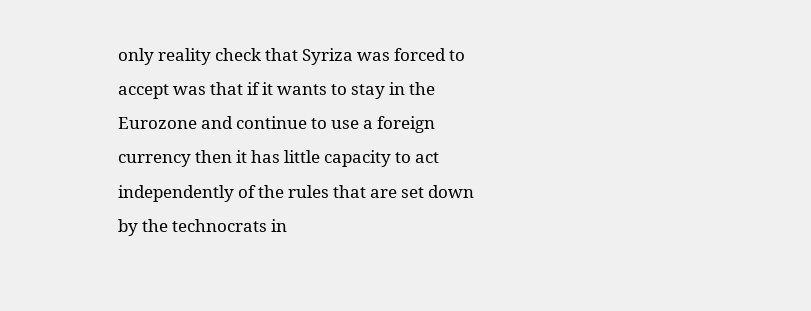only reality check that Syriza was forced to accept was that if it wants to stay in the Eurozone and continue to use a foreign currency then it has little capacity to act independently of the rules that are set down by the technocrats in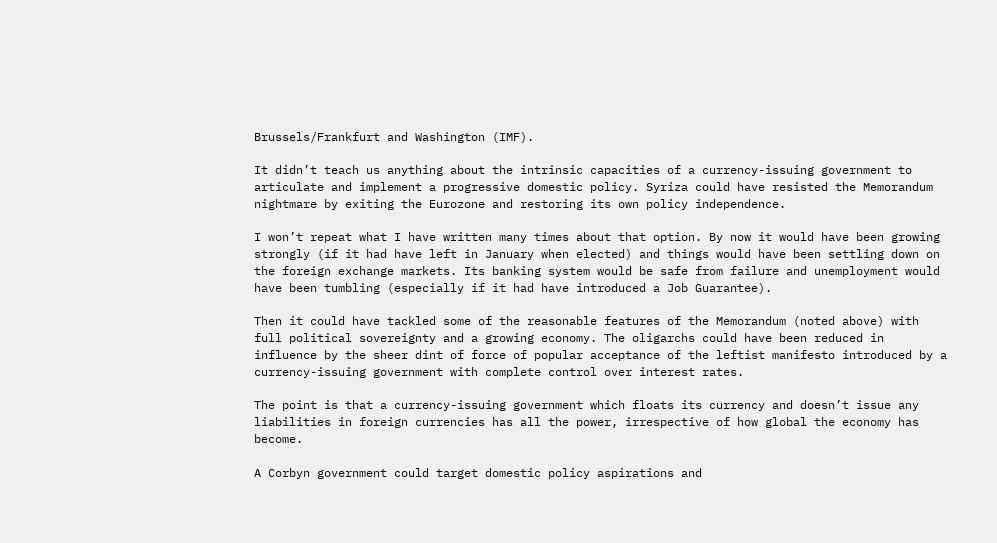Brussels/Frankfurt and Washington (IMF).

It didn’t teach us anything about the intrinsic capacities of a currency-issuing government to articulate and implement a progressive domestic policy. Syriza could have resisted the Memorandum nightmare by exiting the Eurozone and restoring its own policy independence.

I won’t repeat what I have written many times about that option. By now it would have been growing strongly (if it had have left in January when elected) and things would have been settling down on the foreign exchange markets. Its banking system would be safe from failure and unemployment would have been tumbling (especially if it had have introduced a Job Guarantee).

Then it could have tackled some of the reasonable features of the Memorandum (noted above) with full political sovereignty and a growing economy. The oligarchs could have been reduced in influence by the sheer dint of force of popular acceptance of the leftist manifesto introduced by a currency-issuing government with complete control over interest rates.

The point is that a currency-issuing government which floats its currency and doesn’t issue any liabilities in foreign currencies has all the power, irrespective of how global the economy has become.

A Corbyn government could target domestic policy aspirations and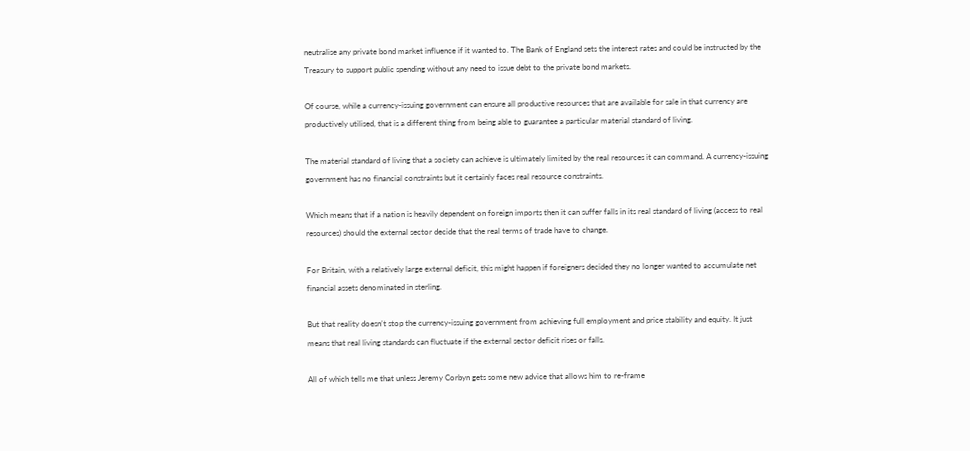neutralise any private bond market influence if it wanted to. The Bank of England sets the interest rates and could be instructed by the Treasury to support public spending without any need to issue debt to the private bond markets.

Of course, while a currency-issuing government can ensure all productive resources that are available for sale in that currency are productively utilised, that is a different thing from being able to guarantee a particular material standard of living.

The material standard of living that a society can achieve is ultimately limited by the real resources it can command. A currency-issuing government has no financial constraints but it certainly faces real resource constraints.

Which means that if a nation is heavily dependent on foreign imports then it can suffer falls in its real standard of living (access to real resources) should the external sector decide that the real terms of trade have to change.

For Britain, with a relatively large external deficit, this might happen if foreigners decided they no longer wanted to accumulate net financial assets denominated in sterling.

But that reality doesn’t stop the currency-issuing government from achieving full employment and price stability and equity. It just means that real living standards can fluctuate if the external sector deficit rises or falls.

All of which tells me that unless Jeremy Corbyn gets some new advice that allows him to re-frame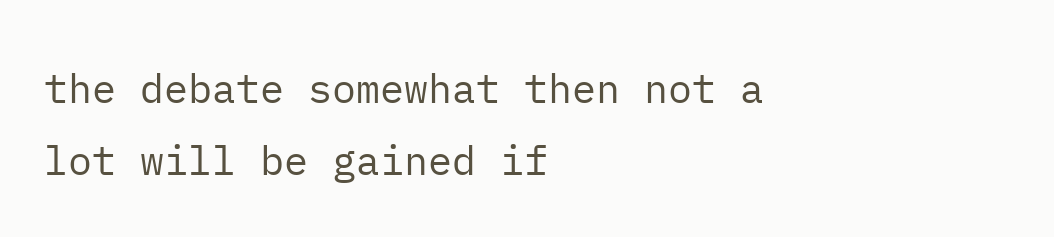the debate somewhat then not a lot will be gained if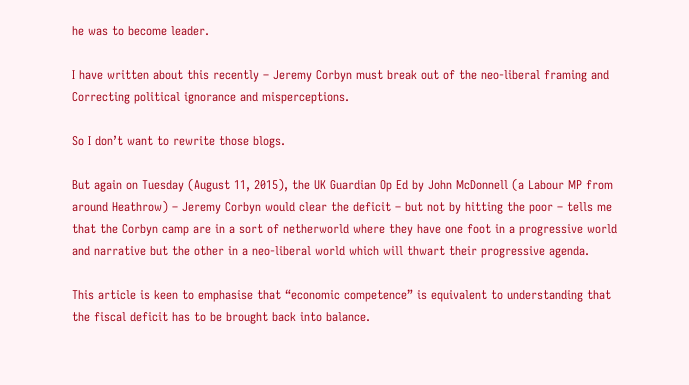he was to become leader.

I have written about this recently – Jeremy Corbyn must break out of the neo-liberal framing and Correcting political ignorance and misperceptions.

So I don’t want to rewrite those blogs.

But again on Tuesday (August 11, 2015), the UK Guardian Op Ed by John McDonnell (a Labour MP from around Heathrow) – Jeremy Corbyn would clear the deficit – but not by hitting the poor – tells me that the Corbyn camp are in a sort of netherworld where they have one foot in a progressive world and narrative but the other in a neo-liberal world which will thwart their progressive agenda.

This article is keen to emphasise that “economic competence” is equivalent to understanding that the fiscal deficit has to be brought back into balance.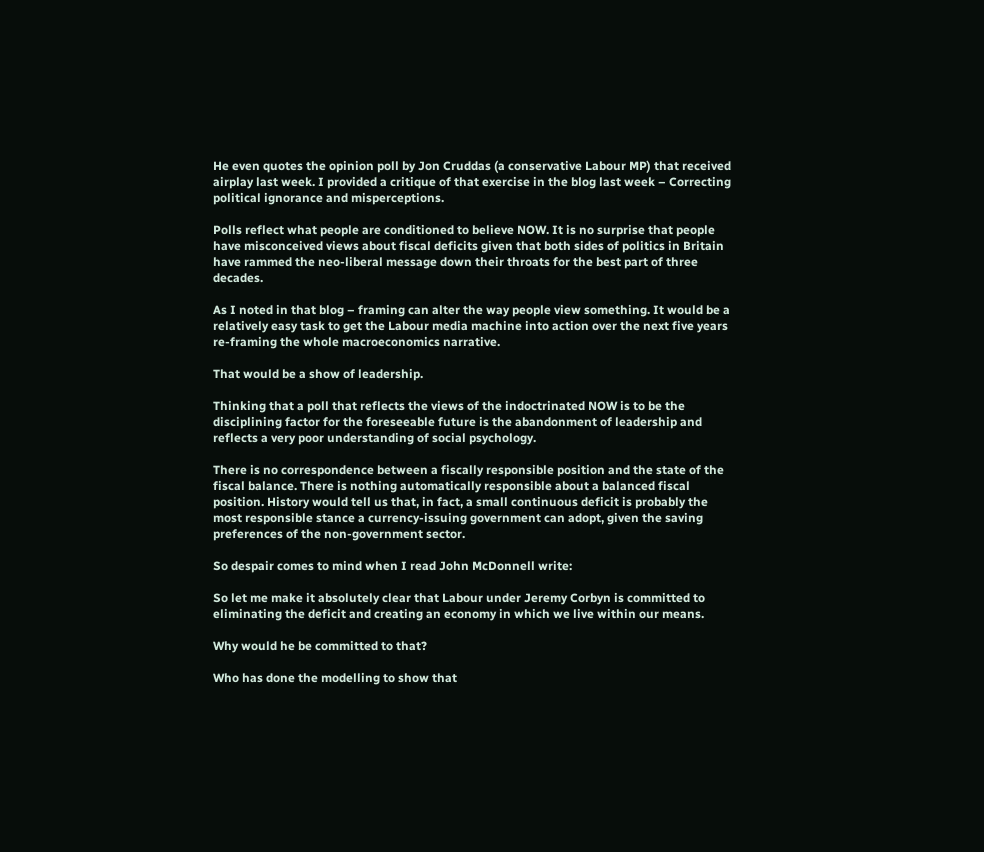He even quotes the opinion poll by Jon Cruddas (a conservative Labour MP) that received airplay last week. I provided a critique of that exercise in the blog last week – Correcting political ignorance and misperceptions.

Polls reflect what people are conditioned to believe NOW. It is no surprise that people have misconceived views about fiscal deficits given that both sides of politics in Britain have rammed the neo-liberal message down their throats for the best part of three decades.

As I noted in that blog – framing can alter the way people view something. It would be a relatively easy task to get the Labour media machine into action over the next five years re-framing the whole macroeconomics narrative.

That would be a show of leadership.

Thinking that a poll that reflects the views of the indoctrinated NOW is to be the disciplining factor for the foreseeable future is the abandonment of leadership and reflects a very poor understanding of social psychology.

There is no correspondence between a fiscally responsible position and the state of the fiscal balance. There is nothing automatically responsible about a balanced fiscal position. History would tell us that, in fact, a small continuous deficit is probably the most responsible stance a currency-issuing government can adopt, given the saving preferences of the non-government sector.

So despair comes to mind when I read John McDonnell write:

So let me make it absolutely clear that Labour under Jeremy Corbyn is committed to eliminating the deficit and creating an economy in which we live within our means.

Why would he be committed to that?

Who has done the modelling to show that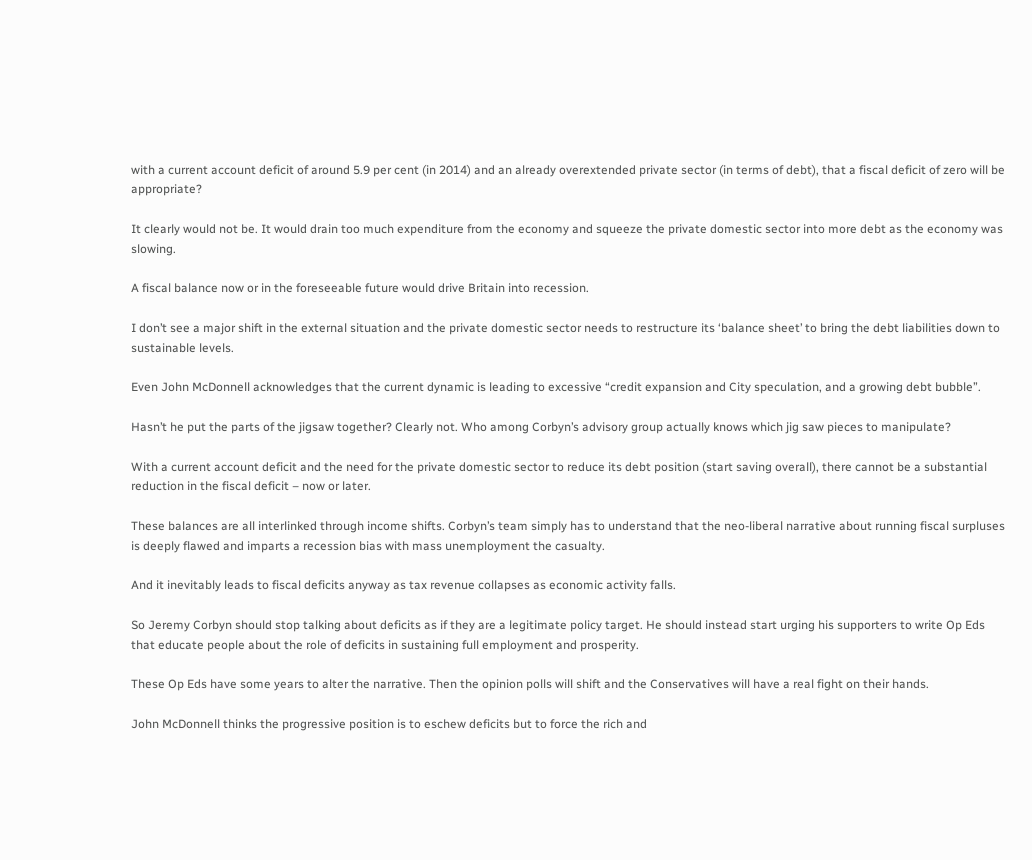with a current account deficit of around 5.9 per cent (in 2014) and an already overextended private sector (in terms of debt), that a fiscal deficit of zero will be appropriate?

It clearly would not be. It would drain too much expenditure from the economy and squeeze the private domestic sector into more debt as the economy was slowing.

A fiscal balance now or in the foreseeable future would drive Britain into recession.

I don’t see a major shift in the external situation and the private domestic sector needs to restructure its ‘balance sheet’ to bring the debt liabilities down to sustainable levels.

Even John McDonnell acknowledges that the current dynamic is leading to excessive “credit expansion and City speculation, and a growing debt bubble”.

Hasn’t he put the parts of the jigsaw together? Clearly not. Who among Corbyn’s advisory group actually knows which jig saw pieces to manipulate?

With a current account deficit and the need for the private domestic sector to reduce its debt position (start saving overall), there cannot be a substantial reduction in the fiscal deficit – now or later.

These balances are all interlinked through income shifts. Corbyn’s team simply has to understand that the neo-liberal narrative about running fiscal surpluses is deeply flawed and imparts a recession bias with mass unemployment the casualty.

And it inevitably leads to fiscal deficits anyway as tax revenue collapses as economic activity falls.

So Jeremy Corbyn should stop talking about deficits as if they are a legitimate policy target. He should instead start urging his supporters to write Op Eds that educate people about the role of deficits in sustaining full employment and prosperity.

These Op Eds have some years to alter the narrative. Then the opinion polls will shift and the Conservatives will have a real fight on their hands.

John McDonnell thinks the progressive position is to eschew deficits but to force the rich and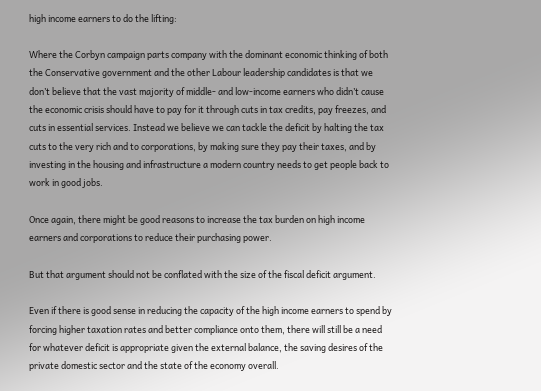high income earners to do the lifting:

Where the Corbyn campaign parts company with the dominant economic thinking of both the Conservative government and the other Labour leadership candidates is that we don’t believe that the vast majority of middle- and low-income earners who didn’t cause the economic crisis should have to pay for it through cuts in tax credits, pay freezes, and cuts in essential services. Instead we believe we can tackle the deficit by halting the tax cuts to the very rich and to corporations, by making sure they pay their taxes, and by investing in the housing and infrastructure a modern country needs to get people back to work in good jobs.

Once again, there might be good reasons to increase the tax burden on high income earners and corporations to reduce their purchasing power.

But that argument should not be conflated with the size of the fiscal deficit argument.

Even if there is good sense in reducing the capacity of the high income earners to spend by forcing higher taxation rates and better compliance onto them, there will still be a need for whatever deficit is appropriate given the external balance, the saving desires of the private domestic sector and the state of the economy overall.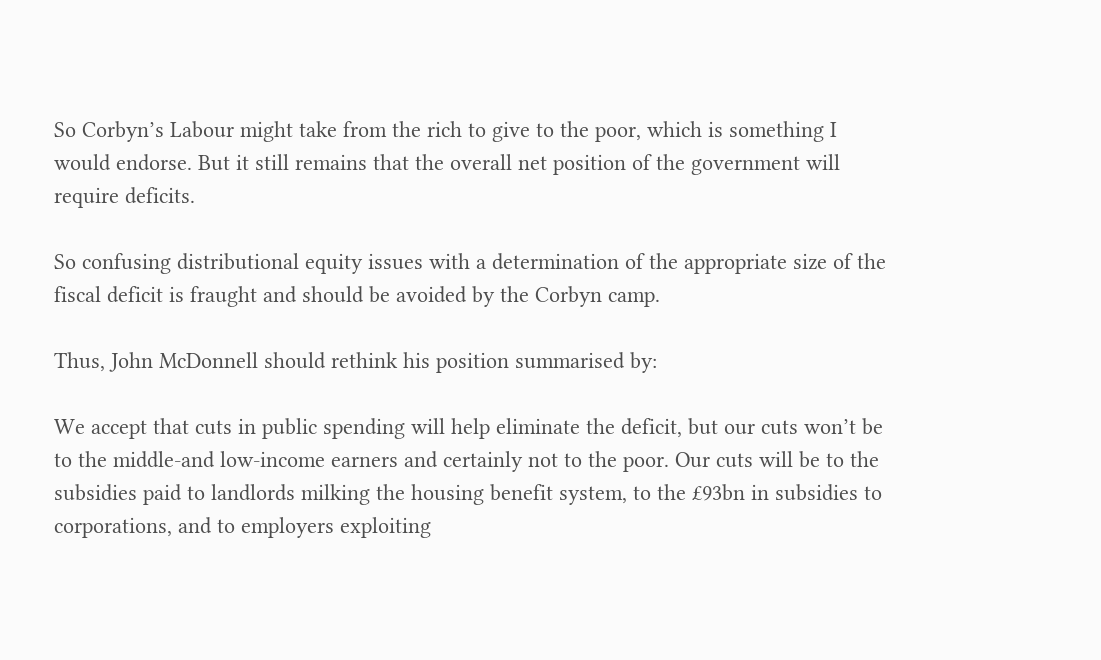So Corbyn’s Labour might take from the rich to give to the poor, which is something I would endorse. But it still remains that the overall net position of the government will require deficits.

So confusing distributional equity issues with a determination of the appropriate size of the fiscal deficit is fraught and should be avoided by the Corbyn camp.

Thus, John McDonnell should rethink his position summarised by:

We accept that cuts in public spending will help eliminate the deficit, but our cuts won’t be to the middle-and low-income earners and certainly not to the poor. Our cuts will be to the subsidies paid to landlords milking the housing benefit system, to the £93bn in subsidies to corporations, and to employers exploiting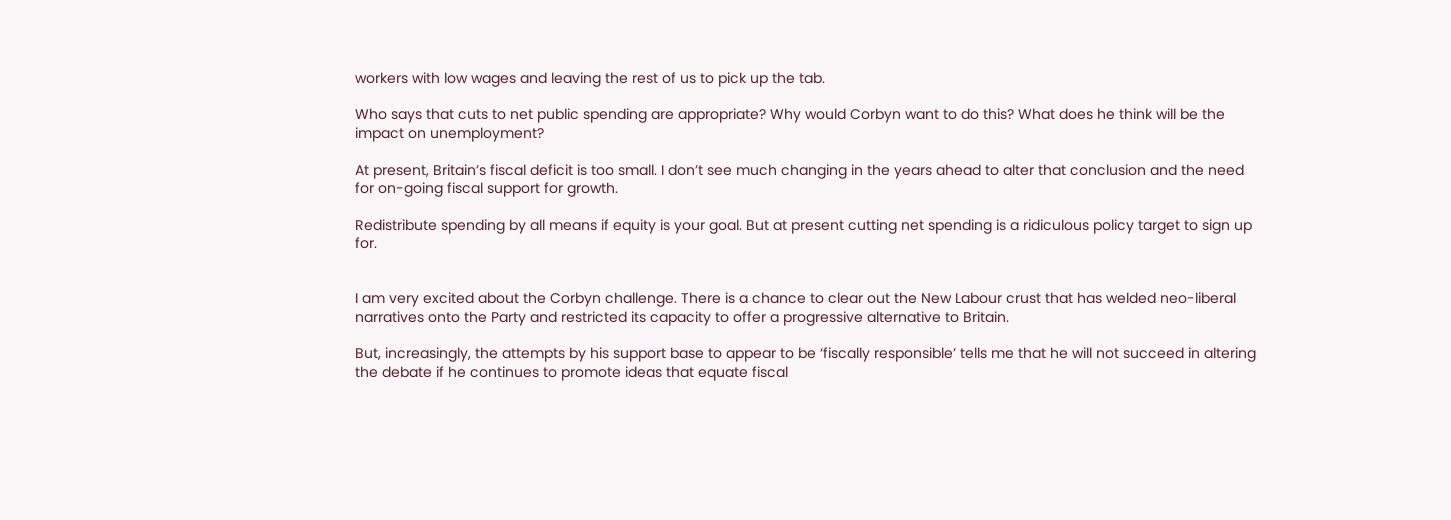workers with low wages and leaving the rest of us to pick up the tab.

Who says that cuts to net public spending are appropriate? Why would Corbyn want to do this? What does he think will be the impact on unemployment?

At present, Britain’s fiscal deficit is too small. I don’t see much changing in the years ahead to alter that conclusion and the need for on-going fiscal support for growth.

Redistribute spending by all means if equity is your goal. But at present cutting net spending is a ridiculous policy target to sign up for.


I am very excited about the Corbyn challenge. There is a chance to clear out the New Labour crust that has welded neo-liberal narratives onto the Party and restricted its capacity to offer a progressive alternative to Britain.

But, increasingly, the attempts by his support base to appear to be ‘fiscally responsible’ tells me that he will not succeed in altering the debate if he continues to promote ideas that equate fiscal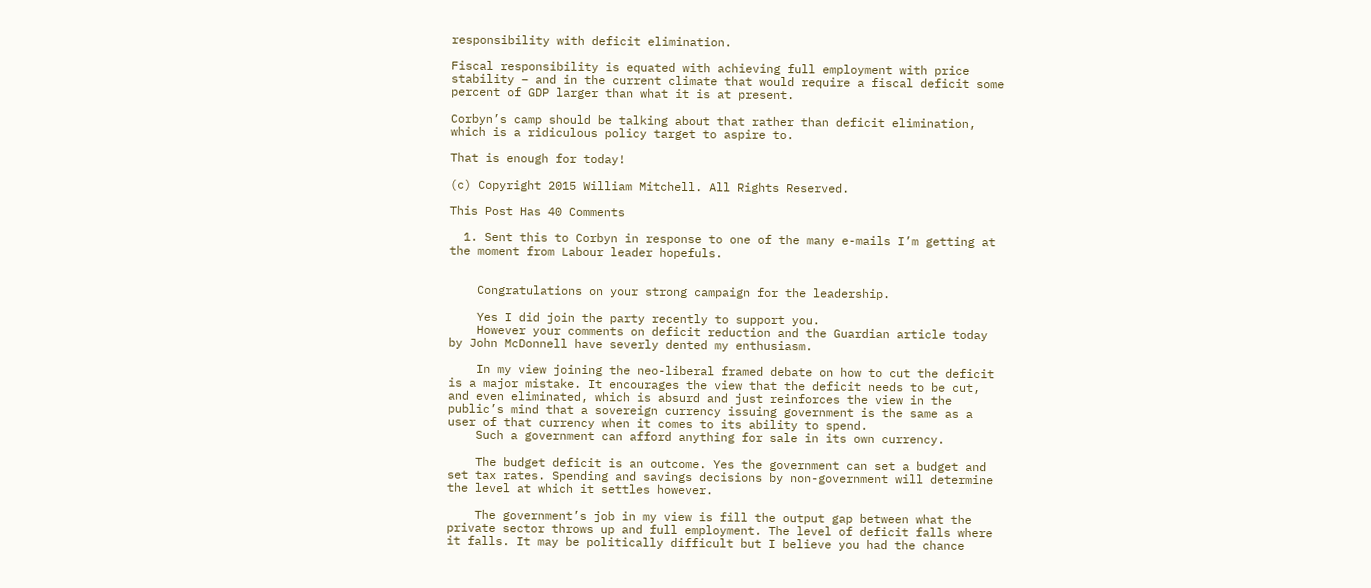responsibility with deficit elimination.

Fiscal responsibility is equated with achieving full employment with price stability – and in the current climate that would require a fiscal deficit some percent of GDP larger than what it is at present.

Corbyn’s camp should be talking about that rather than deficit elimination, which is a ridiculous policy target to aspire to.

That is enough for today!

(c) Copyright 2015 William Mitchell. All Rights Reserved.

This Post Has 40 Comments

  1. Sent this to Corbyn in response to one of the many e-mails I’m getting at the moment from Labour leader hopefuls.


    Congratulations on your strong campaign for the leadership.

    Yes I did join the party recently to support you.
    However your comments on deficit reduction and the Guardian article today by John McDonnell have severly dented my enthusiasm.

    In my view joining the neo-liberal framed debate on how to cut the deficit is a major mistake. It encourages the view that the deficit needs to be cut, and even eliminated, which is absurd and just reinforces the view in the public’s mind that a sovereign currency issuing government is the same as a user of that currency when it comes to its ability to spend.
    Such a government can afford anything for sale in its own currency.

    The budget deficit is an outcome. Yes the government can set a budget and set tax rates. Spending and savings decisions by non-government will determine the level at which it settles however.

    The government’s job in my view is fill the output gap between what the private sector throws up and full employment. The level of deficit falls where it falls. It may be politically difficult but I believe you had the chance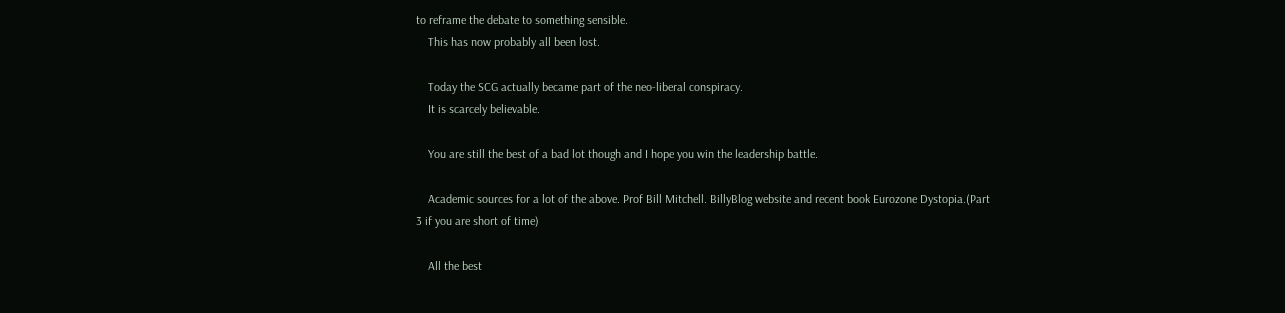to reframe the debate to something sensible.
    This has now probably all been lost.

    Today the SCG actually became part of the neo-liberal conspiracy.
    It is scarcely believable.

    You are still the best of a bad lot though and I hope you win the leadership battle.

    Academic sources for a lot of the above. Prof Bill Mitchell. BillyBlog website and recent book Eurozone Dystopia.(Part 3 if you are short of time)

    All the best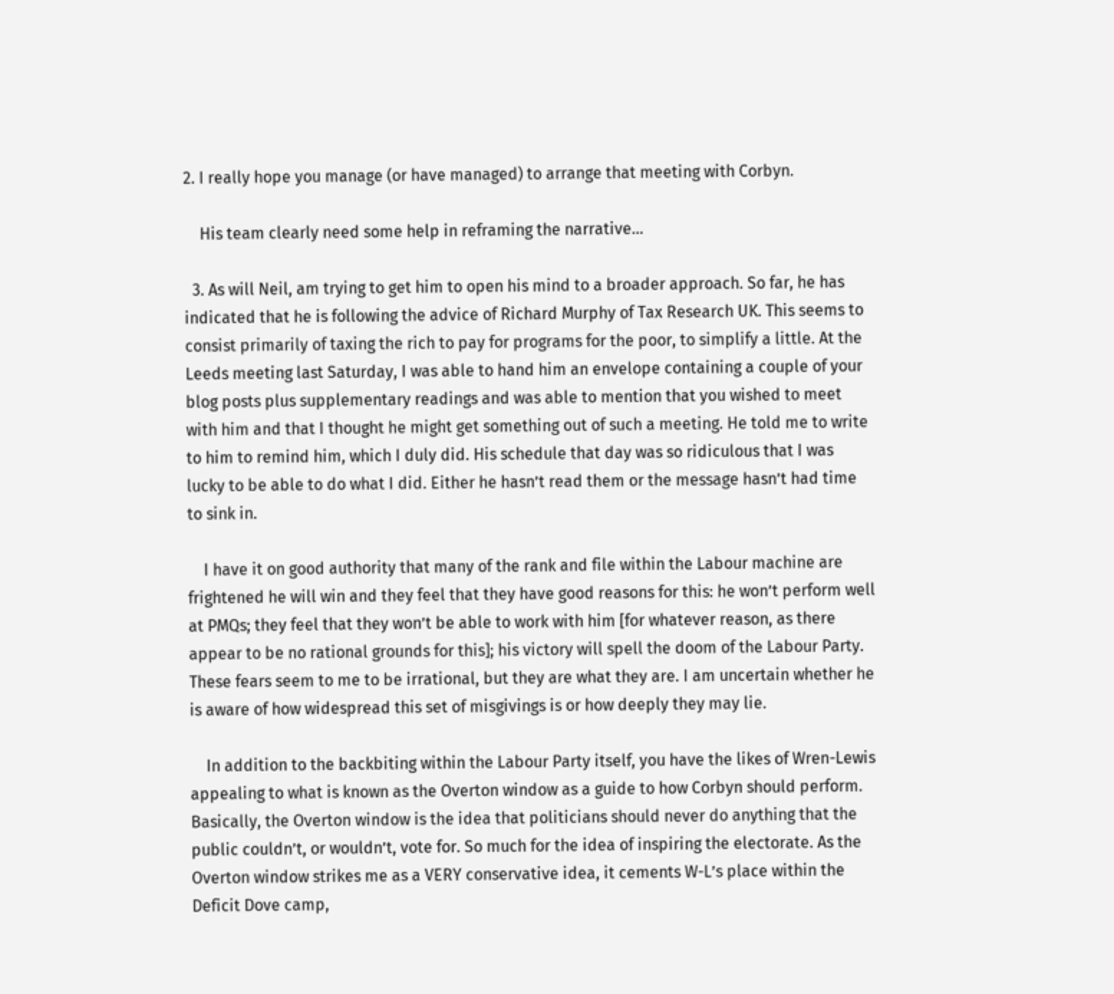2. I really hope you manage (or have managed) to arrange that meeting with Corbyn.

    His team clearly need some help in reframing the narrative…

  3. As will Neil, am trying to get him to open his mind to a broader approach. So far, he has indicated that he is following the advice of Richard Murphy of Tax Research UK. This seems to consist primarily of taxing the rich to pay for programs for the poor, to simplify a little. At the Leeds meeting last Saturday, I was able to hand him an envelope containing a couple of your blog posts plus supplementary readings and was able to mention that you wished to meet with him and that I thought he might get something out of such a meeting. He told me to write to him to remind him, which I duly did. His schedule that day was so ridiculous that I was lucky to be able to do what I did. Either he hasn’t read them or the message hasn’t had time to sink in.

    I have it on good authority that many of the rank and file within the Labour machine are frightened he will win and they feel that they have good reasons for this: he won’t perform well at PMQs; they feel that they won’t be able to work with him [for whatever reason, as there appear to be no rational grounds for this]; his victory will spell the doom of the Labour Party. These fears seem to me to be irrational, but they are what they are. I am uncertain whether he is aware of how widespread this set of misgivings is or how deeply they may lie.

    In addition to the backbiting within the Labour Party itself, you have the likes of Wren-Lewis appealing to what is known as the Overton window as a guide to how Corbyn should perform. Basically, the Overton window is the idea that politicians should never do anything that the public couldn’t, or wouldn’t, vote for. So much for the idea of inspiring the electorate. As the Overton window strikes me as a VERY conservative idea, it cements W-L’s place within the Deficit Dove camp,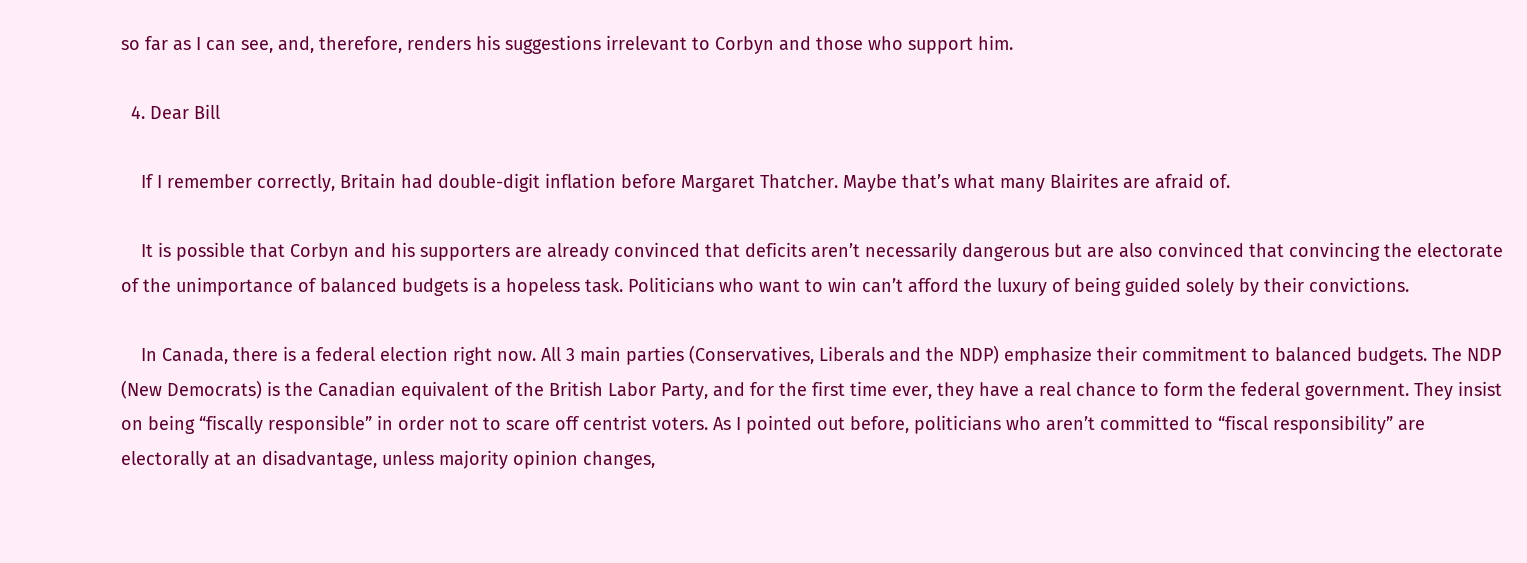so far as I can see, and, therefore, renders his suggestions irrelevant to Corbyn and those who support him.

  4. Dear Bill

    If I remember correctly, Britain had double-digit inflation before Margaret Thatcher. Maybe that’s what many Blairites are afraid of.

    It is possible that Corbyn and his supporters are already convinced that deficits aren’t necessarily dangerous but are also convinced that convincing the electorate of the unimportance of balanced budgets is a hopeless task. Politicians who want to win can’t afford the luxury of being guided solely by their convictions.

    In Canada, there is a federal election right now. All 3 main parties (Conservatives, Liberals and the NDP) emphasize their commitment to balanced budgets. The NDP (New Democrats) is the Canadian equivalent of the British Labor Party, and for the first time ever, they have a real chance to form the federal government. They insist on being “fiscally responsible” in order not to scare off centrist voters. As I pointed out before, politicians who aren’t committed to “fiscal responsibility” are electorally at an disadvantage, unless majority opinion changes,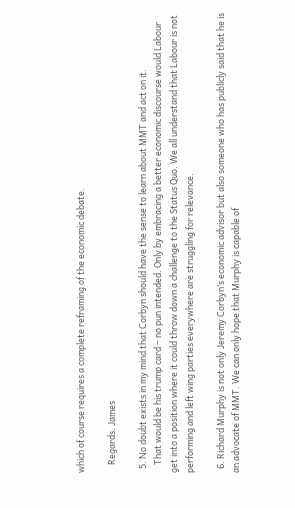which of course requires a complete reframing of the economic debate.

    Regards. James

  5. No doubt exists in my mind that Corbyn should have the sense to learn about MMT and act on it.
    That would be his trump card – no pun intended. Only by embracing a better economic discourse would Labour get into a position where it could throw down a challenge to the Status Quo. We all understand that Labour is not performing and left wing parties everywhere are struggling for relevance.

  6. Richard Murphy is not only Jeremy Corbyn’s economic advisor but also someone who has publicly said that he is an advocate of MMT. We can only hope that Murphy is capable of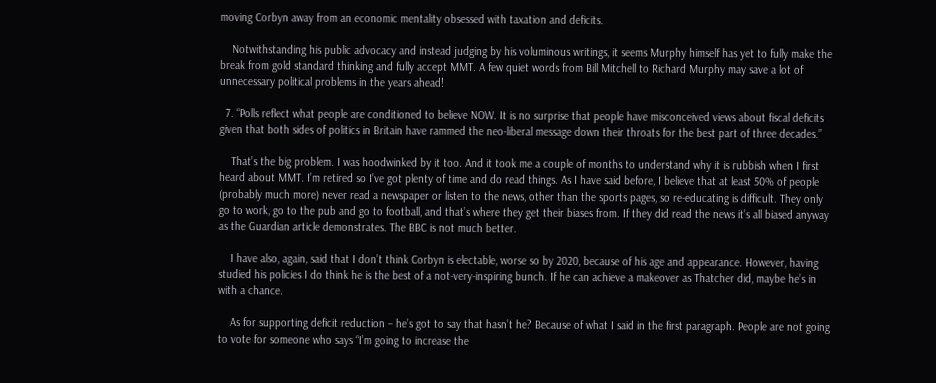moving Corbyn away from an economic mentality obsessed with taxation and deficits.

    Notwithstanding his public advocacy and instead judging by his voluminous writings, it seems Murphy himself has yet to fully make the break from gold standard thinking and fully accept MMT. A few quiet words from Bill Mitchell to Richard Murphy may save a lot of unnecessary political problems in the years ahead!

  7. “Polls reflect what people are conditioned to believe NOW. It is no surprise that people have misconceived views about fiscal deficits given that both sides of politics in Britain have rammed the neo-liberal message down their throats for the best part of three decades.”

    That’s the big problem. I was hoodwinked by it too. And it took me a couple of months to understand why it is rubbish when I first heard about MMT. I’m retired so I’ve got plenty of time and do read things. As I have said before, I believe that at least 50% of people (probably much more) never read a newspaper or listen to the news, other than the sports pages, so re-educating is difficult. They only go to work, go to the pub and go to football, and that’s where they get their biases from. If they did read the news it’s all biased anyway as the Guardian article demonstrates. The BBC is not much better.

    I have also, again, said that I don’t think Corbyn is electable, worse so by 2020, because of his age and appearance. However, having studied his policies I do think he is the best of a not-very-inspiring bunch. If he can achieve a makeover as Thatcher did, maybe he’s in with a chance.

    As for supporting deficit reduction – he’s got to say that hasn’t he? Because of what I said in the first paragraph. People are not going to vote for someone who says “I’m going to increase the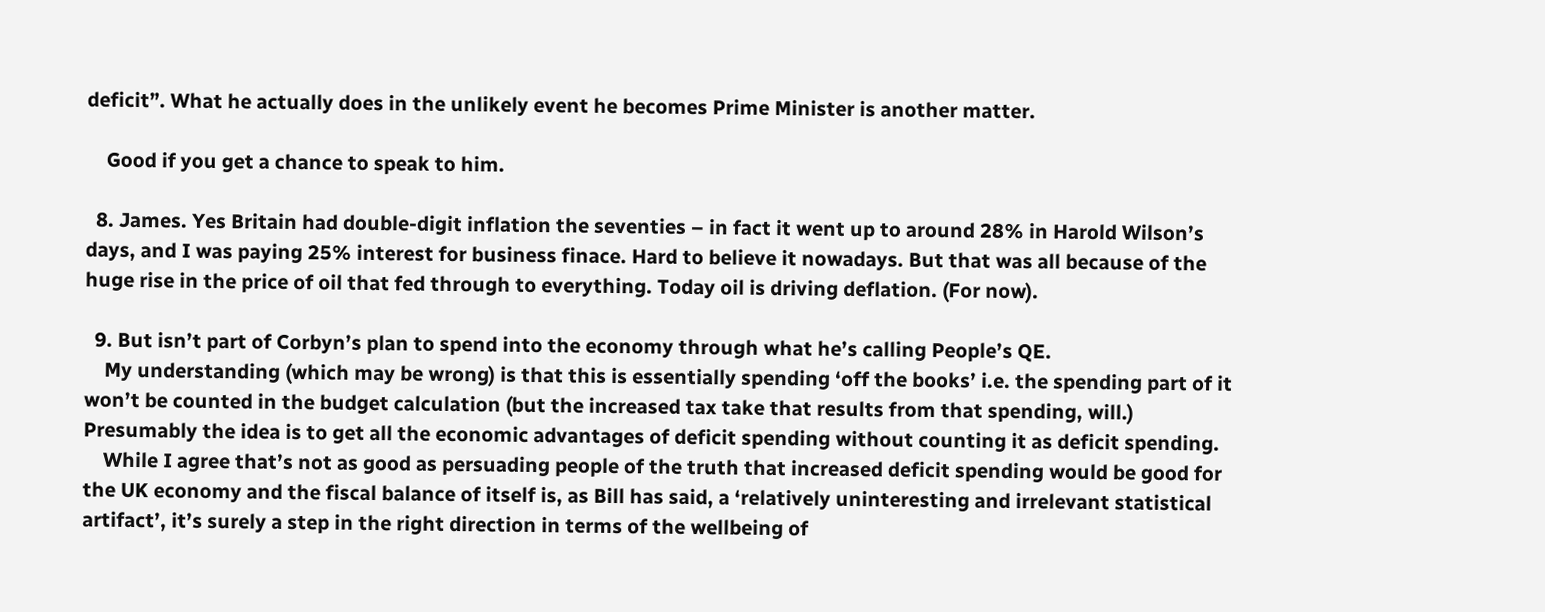deficit”. What he actually does in the unlikely event he becomes Prime Minister is another matter.

    Good if you get a chance to speak to him.

  8. James. Yes Britain had double-digit inflation the seventies – in fact it went up to around 28% in Harold Wilson’s days, and I was paying 25% interest for business finace. Hard to believe it nowadays. But that was all because of the huge rise in the price of oil that fed through to everything. Today oil is driving deflation. (For now).

  9. But isn’t part of Corbyn’s plan to spend into the economy through what he’s calling People’s QE.
    My understanding (which may be wrong) is that this is essentially spending ‘off the books’ i.e. the spending part of it won’t be counted in the budget calculation (but the increased tax take that results from that spending, will.) Presumably the idea is to get all the economic advantages of deficit spending without counting it as deficit spending.
    While I agree that’s not as good as persuading people of the truth that increased deficit spending would be good for the UK economy and the fiscal balance of itself is, as Bill has said, a ‘relatively uninteresting and irrelevant statistical artifact’, it’s surely a step in the right direction in terms of the wellbeing of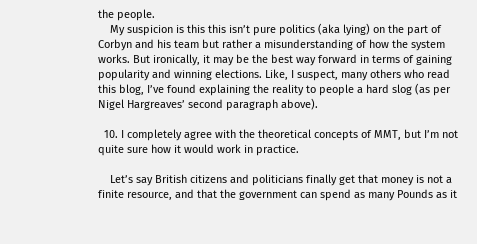the people.
    My suspicion is this this isn’t pure politics (aka lying) on the part of Corbyn and his team but rather a misunderstanding of how the system works. But ironically, it may be the best way forward in terms of gaining popularity and winning elections. Like, I suspect, many others who read this blog, I’ve found explaining the reality to people a hard slog (as per Nigel Hargreaves’ second paragraph above).

  10. I completely agree with the theoretical concepts of MMT, but I’m not quite sure how it would work in practice.

    Let’s say British citizens and politicians finally get that money is not a finite resource, and that the government can spend as many Pounds as it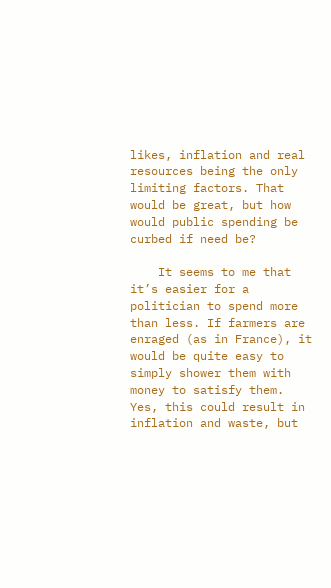likes, inflation and real resources being the only limiting factors. That would be great, but how would public spending be curbed if need be?

    It seems to me that it’s easier for a politician to spend more than less. If farmers are enraged (as in France), it would be quite easy to simply shower them with money to satisfy them. Yes, this could result in inflation and waste, but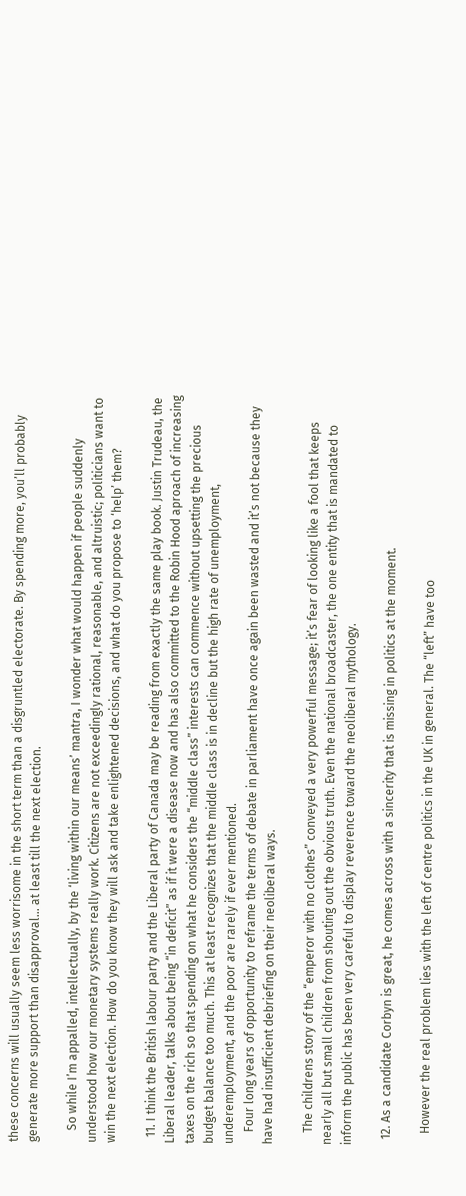these concerns will usually seem less worrisome in the short term than a disgruntled electorate. By spending more, you’ll probably generate more support than disapproval… at least till the next election.

    So while I’m appalled, intellectually, by the ‘living within our means’ mantra, I wonder what would happen if people suddenly understood how our monetary systems really work. Citizens are not exceedingly rational, reasonable, and altruistic; politicians want to win the next election. How do you know they will ask and take enlightened decisions, and what do you propose to ‘help’ them?

  11. I think the British labour party and the Liberal party of Canada may be reading from exactly the same play book. Justin Trudeau, the Liberal leader, talks about being “in deficit” as if it were a disease now and has also committed to the Robin Hood aproach of increasing taxes on the rich so that spending on what he considers the “middle class” interests can commence without upsetting the precious budget balance too much. This at least recognizes that the middle class is in decline but the high rate of unemployment, underemployment, and the poor are rarely if ever mentioned.
    Four long years of opportunity to reframe the terms of debate in parliament have once again been wasted and it’s not because they have had insufficient debriefing on their neoliberal ways.

    The childrens story of the “emperor with no clothes” conveyed a very powerful message; it’s fear of looking like a fool that keeps nearly all but small children from shouting out the obvious truth. Even the national broadcaster, the one entity that is mandated to inform the public has been very careful to display reverence toward the neoliberal mythology.

  12. As a candidate Corbyn is great, he comes across with a sincerity that is missing in politics at the moment.

    However the real problem lies with the left of centre politics in the UK in general. The “left” have too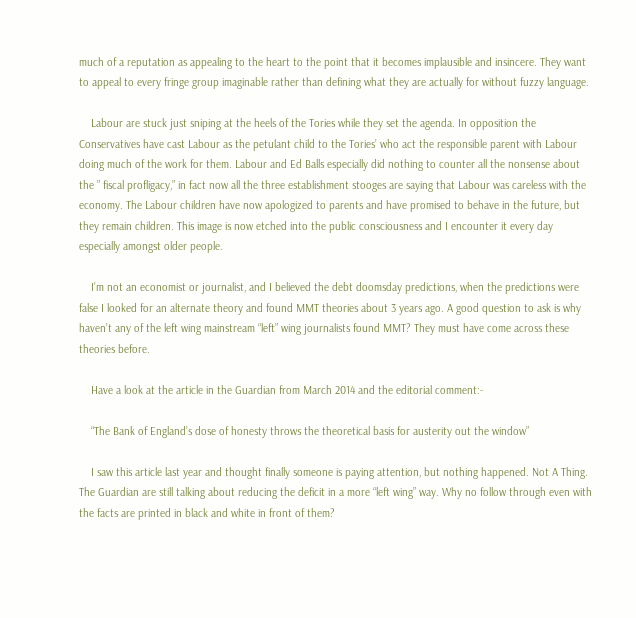much of a reputation as appealing to the heart to the point that it becomes implausible and insincere. They want to appeal to every fringe group imaginable rather than defining what they are actually for without fuzzy language.

    Labour are stuck just sniping at the heels of the Tories while they set the agenda. In opposition the Conservatives have cast Labour as the petulant child to the Tories’ who act the responsible parent with Labour doing much of the work for them. Labour and Ed Balls especially did nothing to counter all the nonsense about the ” fiscal profligacy,” in fact now all the three establishment stooges are saying that Labour was careless with the economy. The Labour children have now apologized to parents and have promised to behave in the future, but they remain children. This image is now etched into the public consciousness and I encounter it every day especially amongst older people.

    I’m not an economist or journalist, and I believed the debt doomsday predictions, when the predictions were false I looked for an alternate theory and found MMT theories about 3 years ago. A good question to ask is why haven’t any of the left wing mainstream “left” wing journalists found MMT? They must have come across these theories before.

    Have a look at the article in the Guardian from March 2014 and the editorial comment:-

    “The Bank of England’s dose of honesty throws the theoretical basis for austerity out the window”

    I saw this article last year and thought finally someone is paying attention, but nothing happened. Not A Thing. The Guardian are still talking about reducing the deficit in a more “left wing” way. Why no follow through even with the facts are printed in black and white in front of them?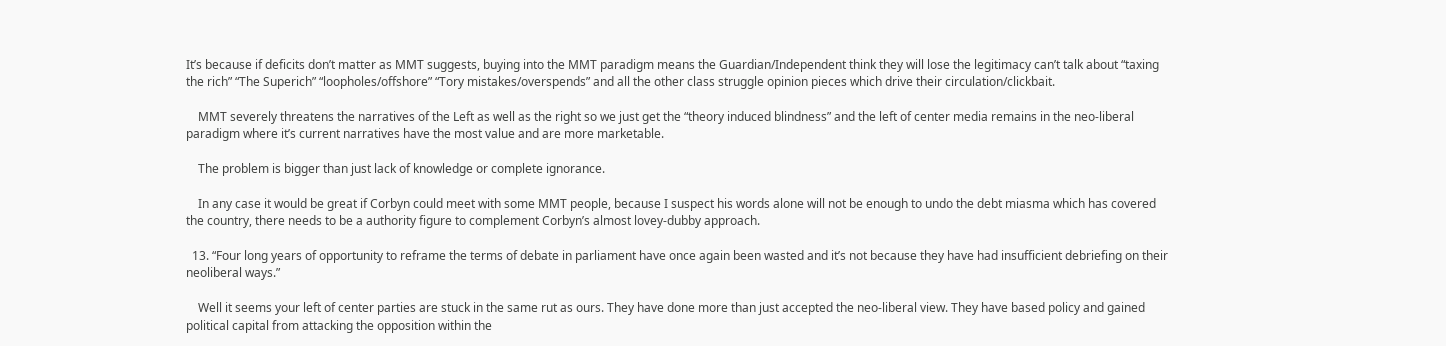It’s because if deficits don’t matter as MMT suggests, buying into the MMT paradigm means the Guardian/Independent think they will lose the legitimacy can’t talk about “taxing the rich” “The Superich” “loopholes/offshore” “Tory mistakes/overspends” and all the other class struggle opinion pieces which drive their circulation/clickbait.

    MMT severely threatens the narratives of the Left as well as the right so we just get the “theory induced blindness” and the left of center media remains in the neo-liberal paradigm where it’s current narratives have the most value and are more marketable.

    The problem is bigger than just lack of knowledge or complete ignorance.

    In any case it would be great if Corbyn could meet with some MMT people, because I suspect his words alone will not be enough to undo the debt miasma which has covered the country, there needs to be a authority figure to complement Corbyn’s almost lovey-dubby approach.

  13. “Four long years of opportunity to reframe the terms of debate in parliament have once again been wasted and it’s not because they have had insufficient debriefing on their neoliberal ways.”

    Well it seems your left of center parties are stuck in the same rut as ours. They have done more than just accepted the neo-liberal view. They have based policy and gained political capital from attacking the opposition within the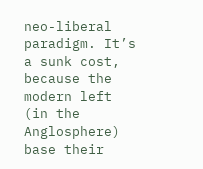neo-liberal paradigm. It’s a sunk cost, because the modern left (in the Anglosphere) base their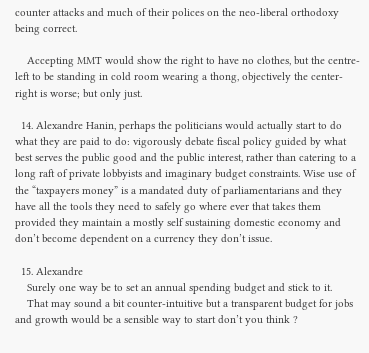counter attacks and much of their polices on the neo-liberal orthodoxy being correct.

    Accepting MMT would show the right to have no clothes, but the centre-left to be standing in cold room wearing a thong, objectively the center-right is worse; but only just.

  14. Alexandre Hanin, perhaps the politicians would actually start to do what they are paid to do: vigorously debate fiscal policy guided by what best serves the public good and the public interest, rather than catering to a long raft of private lobbyists and imaginary budget constraints. Wise use of the “taxpayers money” is a mandated duty of parliamentarians and they have all the tools they need to safely go where ever that takes them provided they maintain a mostly self sustaining domestic economy and don’t become dependent on a currency they don’t issue.

  15. Alexandre
    Surely one way be to set an annual spending budget and stick to it.
    That may sound a bit counter-intuitive but a transparent budget for jobs and growth would be a sensible way to start don’t you think ?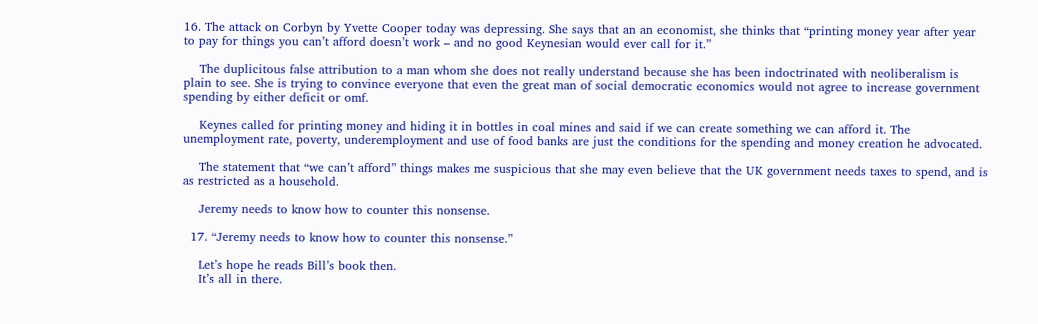16. The attack on Corbyn by Yvette Cooper today was depressing. She says that an an economist, she thinks that “printing money year after year to pay for things you can’t afford doesn’t work – and no good Keynesian would ever call for it.”

    The duplicitous false attribution to a man whom she does not really understand because she has been indoctrinated with neoliberalism is plain to see. She is trying to convince everyone that even the great man of social democratic economics would not agree to increase government spending by either deficit or omf.

    Keynes called for printing money and hiding it in bottles in coal mines and said if we can create something we can afford it. The unemployment rate, poverty, underemployment and use of food banks are just the conditions for the spending and money creation he advocated.

    The statement that “we can’t afford” things makes me suspicious that she may even believe that the UK government needs taxes to spend, and is as restricted as a household.

    Jeremy needs to know how to counter this nonsense.

  17. “Jeremy needs to know how to counter this nonsense.”

    Let’s hope he reads Bill’s book then.
    It’s all in there.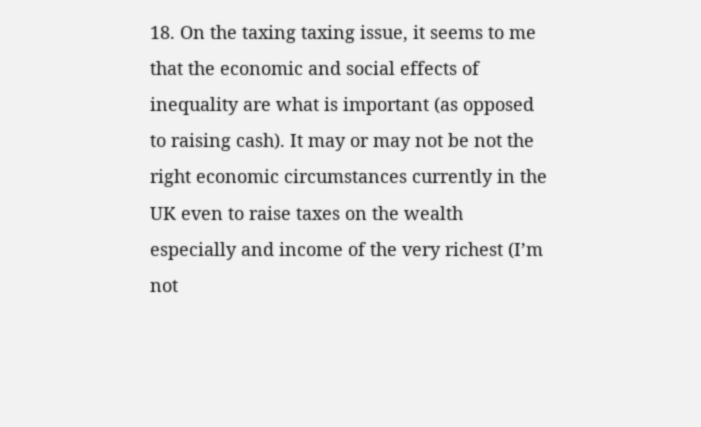18. On the taxing taxing issue, it seems to me that the economic and social effects of inequality are what is important (as opposed to raising cash). It may or may not be not the right economic circumstances currently in the UK even to raise taxes on the wealth especially and income of the very richest (I’m not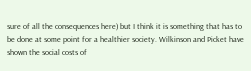sure of all the consequences here) but I think it is something that has to be done at some point for a healthier society. Wilkinson and Picket have shown the social costs of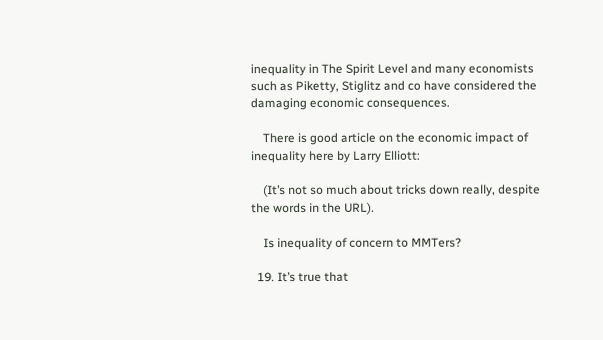inequality in The Spirit Level and many economists such as Piketty, Stiglitz and co have considered the damaging economic consequences.

    There is good article on the economic impact of inequality here by Larry Elliott:

    (It’s not so much about tricks down really, despite the words in the URL).

    Is inequality of concern to MMTers?

  19. It’s true that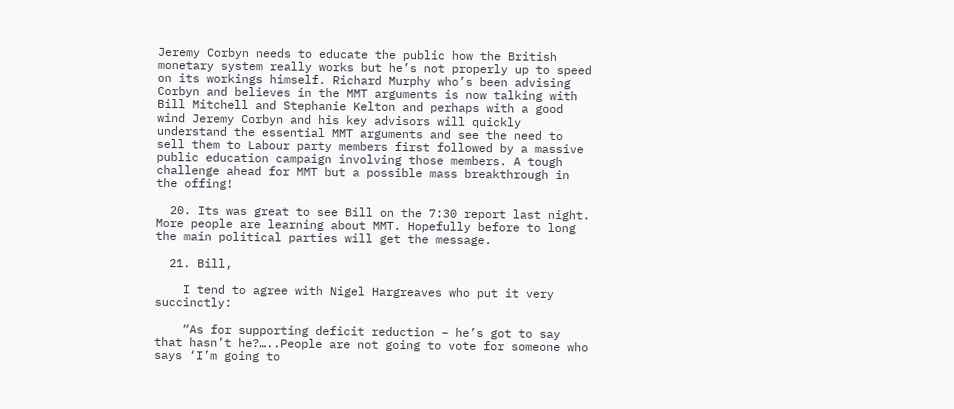Jeremy Corbyn needs to educate the public how the British monetary system really works but he’s not properly up to speed on its workings himself. Richard Murphy who’s been advising Corbyn and believes in the MMT arguments is now talking with Bill Mitchell and Stephanie Kelton and perhaps with a good wind Jeremy Corbyn and his key advisors will quickly understand the essential MMT arguments and see the need to sell them to Labour party members first followed by a massive public education campaign involving those members. A tough challenge ahead for MMT but a possible mass breakthrough in the offing!

  20. Its was great to see Bill on the 7:30 report last night. More people are learning about MMT. Hopefully before to long the main political parties will get the message.

  21. Bill,

    I tend to agree with Nigel Hargreaves who put it very succinctly:

    “As for supporting deficit reduction – he’s got to say that hasn’t he?…..People are not going to vote for someone who says ‘I’m going to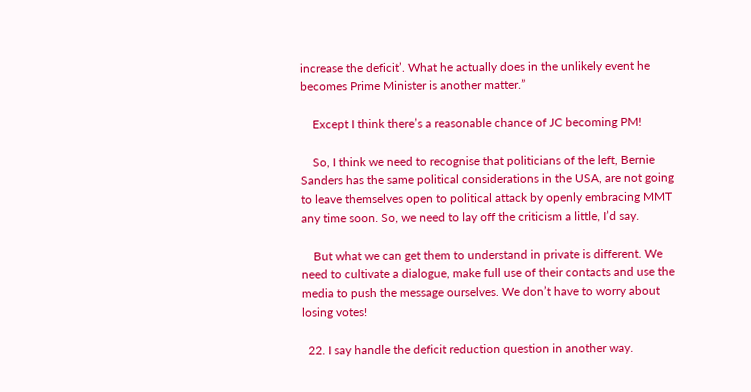increase the deficit’. What he actually does in the unlikely event he becomes Prime Minister is another matter.”

    Except I think there’s a reasonable chance of JC becoming PM!

    So, I think we need to recognise that politicians of the left, Bernie Sanders has the same political considerations in the USA, are not going to leave themselves open to political attack by openly embracing MMT any time soon. So, we need to lay off the criticism a little, I’d say.

    But what we can get them to understand in private is different. We need to cultivate a dialogue, make full use of their contacts and use the media to push the message ourselves. We don’t have to worry about losing votes!

  22. I say handle the deficit reduction question in another way.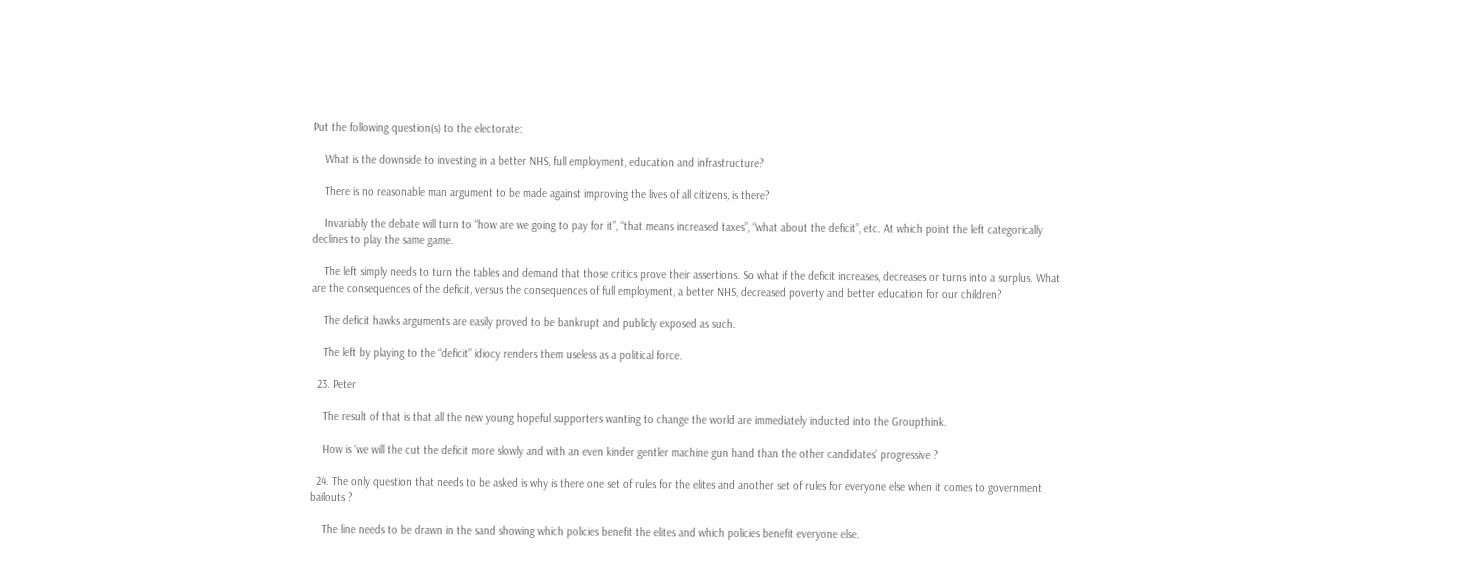Put the following question(s) to the electorate:

    What is the downside to investing in a better NHS, full employment, education and infrastructure?

    There is no reasonable man argument to be made against improving the lives of all citizens, is there?

    Invariably the debate will turn to “how are we going to pay for it”, “that means increased taxes”, “what about the deficit”, etc. At which point the left categorically declines to play the same game.

    The left simply needs to turn the tables and demand that those critics prove their assertions. So what if the deficit increases, decreases or turns into a surplus. What are the consequences of the deficit, versus the consequences of full employment, a better NHS, decreased poverty and better education for our children?

    The deficit hawks arguments are easily proved to be bankrupt and publicly exposed as such.

    The left by playing to the “deficit” idiocy renders them useless as a political force.

  23. Peter

    The result of that is that all the new young hopeful supporters wanting to change the world are immediately inducted into the Groupthink.

    How is ‘we will the cut the deficit more slowly and with an even kinder gentler machine gun hand than the other candidates’ progressive ?

  24. The only question that needs to be asked is why is there one set of rules for the elites and another set of rules for everyone else when it comes to government bailouts ?

    The line needs to be drawn in the sand showing which policies benefit the elites and which policies benefit everyone else.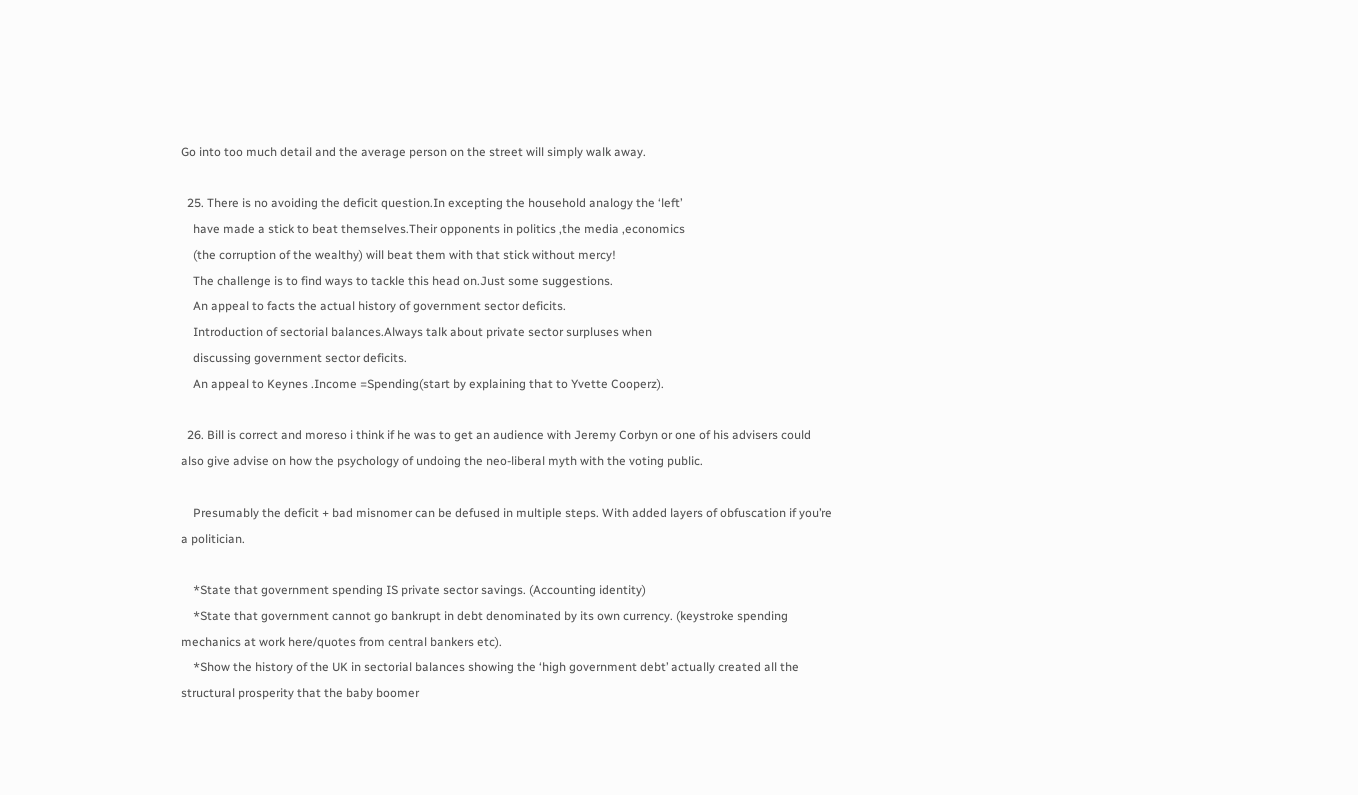Go into too much detail and the average person on the street will simply walk away.

  25. There is no avoiding the deficit question.In excepting the household analogy the ‘left’
    have made a stick to beat themselves.Their opponents in politics ,the media ,economics
    (the corruption of the wealthy) will beat them with that stick without mercy!
    The challenge is to find ways to tackle this head on.Just some suggestions.
    An appeal to facts the actual history of government sector deficits.
    Introduction of sectorial balances.Always talk about private sector surpluses when
    discussing government sector deficits.
    An appeal to Keynes .Income =Spending(start by explaining that to Yvette Cooperz).

  26. Bill is correct and moreso i think if he was to get an audience with Jeremy Corbyn or one of his advisers could also give advise on how the psychology of undoing the neo-liberal myth with the voting public.

    Presumably the deficit + bad misnomer can be defused in multiple steps. With added layers of obfuscation if you’re a politician.

    *State that government spending IS private sector savings. (Accounting identity)
    *State that government cannot go bankrupt in debt denominated by its own currency. (keystroke spending mechanics at work here/quotes from central bankers etc).
    *Show the history of the UK in sectorial balances showing the ‘high government debt’ actually created all the structural prosperity that the baby boomer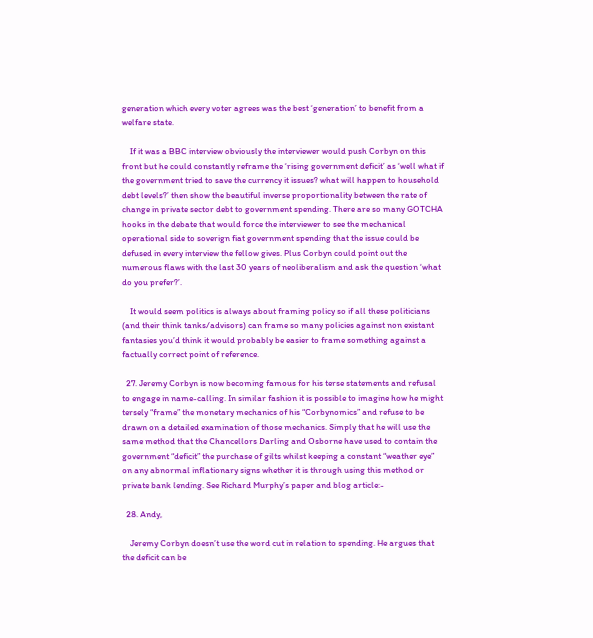generation which every voter agrees was the best ‘generation’ to benefit from a welfare state.

    If it was a BBC interview obviously the interviewer would push Corbyn on this front but he could constantly reframe the ‘rising government deficit’ as ‘well what if the government tried to save the currency it issues? what will happen to household debt levels?’ then show the beautiful inverse proportionality between the rate of change in private sector debt to government spending. There are so many GOTCHA hooks in the debate that would force the interviewer to see the mechanical operational side to soverign fiat government spending that the issue could be defused in every interview the fellow gives. Plus Corbyn could point out the numerous flaws with the last 30 years of neoliberalism and ask the question ‘what do you prefer?’.

    It would seem politics is always about framing policy so if all these politicians (and their think tanks/advisors) can frame so many policies against non existant fantasies you’d think it would probably be easier to frame something against a factually correct point of reference.

  27. Jeremy Corbyn is now becoming famous for his terse statements and refusal to engage in name-calling. In similar fashion it is possible to imagine how he might tersely “frame” the monetary mechanics of his “Corbynomics” and refuse to be drawn on a detailed examination of those mechanics. Simply that he will use the same method that the Chancellors Darling and Osborne have used to contain the government “deficit” the purchase of gilts whilst keeping a constant “weather eye” on any abnormal inflationary signs whether it is through using this method or private bank lending. See Richard Murphy’s paper and blog article:-

  28. Andy,

    Jeremy Corbyn doesn’t use the word cut in relation to spending. He argues that the deficit can be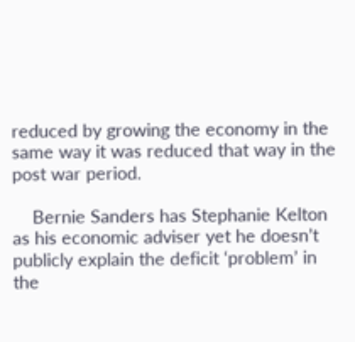reduced by growing the economy in the same way it was reduced that way in the post war period.

    Bernie Sanders has Stephanie Kelton as his economic adviser yet he doesn’t publicly explain the deficit ‘problem’ in the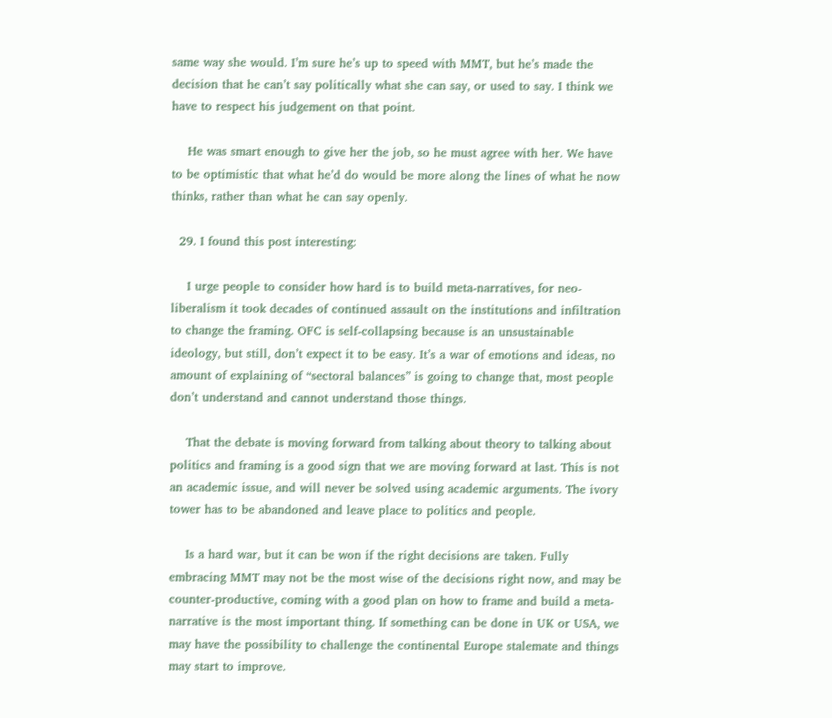same way she would. I’m sure he’s up to speed with MMT, but he’s made the decision that he can’t say politically what she can say, or used to say. I think we have to respect his judgement on that point.

    He was smart enough to give her the job, so he must agree with her. We have to be optimistic that what he’d do would be more along the lines of what he now thinks, rather than what he can say openly.

  29. I found this post interesting:

    I urge people to consider how hard is to build meta-narratives, for neo-liberalism it took decades of continued assault on the institutions and infiltration to change the framing. OFC is self-collapsing because is an unsustainable ideology, but still, don’t expect it to be easy. It’s a war of emotions and ideas, no amount of explaining of “sectoral balances” is going to change that, most people don’t understand and cannot understand those things.

    That the debate is moving forward from talking about theory to talking about politics and framing is a good sign that we are moving forward at last. This is not an academic issue, and will never be solved using academic arguments. The ivory tower has to be abandoned and leave place to politics and people.

    Is a hard war, but it can be won if the right decisions are taken. Fully embracing MMT may not be the most wise of the decisions right now, and may be counter-productive, coming with a good plan on how to frame and build a meta-narrative is the most important thing. If something can be done in UK or USA, we may have the possibility to challenge the continental Europe stalemate and things may start to improve.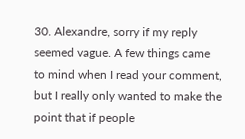30. Alexandre, sorry if my reply seemed vague. A few things came to mind when I read your comment, but I really only wanted to make the point that if people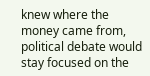knew where the money came from, political debate would stay focused on the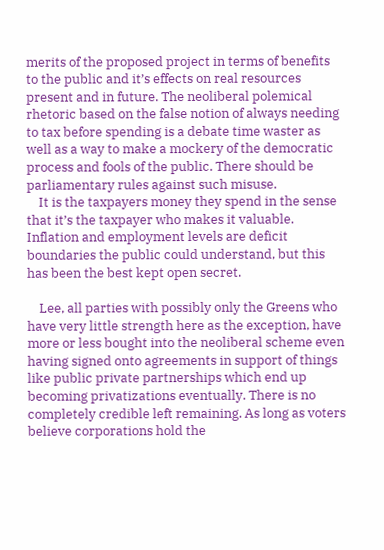merits of the proposed project in terms of benefits to the public and it’s effects on real resources present and in future. The neoliberal polemical rhetoric based on the false notion of always needing to tax before spending is a debate time waster as well as a way to make a mockery of the democratic process and fools of the public. There should be parliamentary rules against such misuse.
    It is the taxpayers money they spend in the sense that it’s the taxpayer who makes it valuable. Inflation and employment levels are deficit boundaries the public could understand, but this has been the best kept open secret.

    Lee, all parties with possibly only the Greens who have very little strength here as the exception, have more or less bought into the neoliberal scheme even having signed onto agreements in support of things like public private partnerships which end up becoming privatizations eventually. There is no completely credible left remaining. As long as voters believe corporations hold the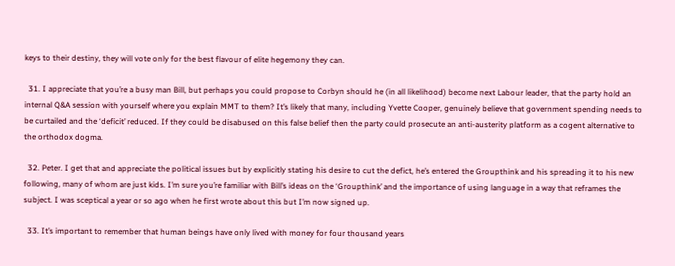keys to their destiny, they will vote only for the best flavour of elite hegemony they can.

  31. I appreciate that you’re a busy man Bill, but perhaps you could propose to Corbyn should he (in all likelihood) become next Labour leader, that the party hold an internal Q&A session with yourself where you explain MMT to them? It’s likely that many, including Yvette Cooper, genuinely believe that government spending needs to be curtailed and the ‘deficit’ reduced. If they could be disabused on this false belief then the party could prosecute an anti-austerity platform as a cogent alternative to the orthodox dogma.

  32. Peter. I get that and appreciate the political issues but by explicitly stating his desire to cut the defict, he’s entered the Groupthink and his spreading it to his new following, many of whom are just kids. I’m sure you’re familiar with Bill’s ideas on the ‘Groupthink’ and the importance of using language in a way that reframes the subject. I was sceptical a year or so ago when he first wrote about this but I’m now signed up.

  33. It’s important to remember that human beings have only lived with money for four thousand years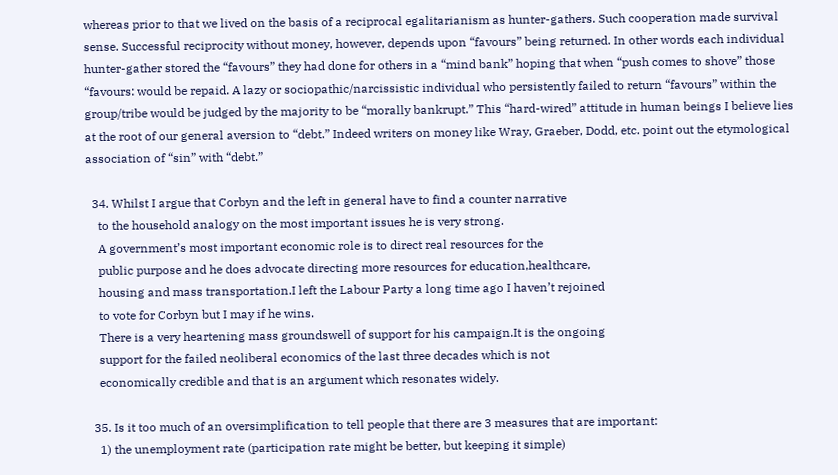whereas prior to that we lived on the basis of a reciprocal egalitarianism as hunter-gathers. Such cooperation made survival sense. Successful reciprocity without money, however, depends upon “favours” being returned. In other words each individual hunter-gather stored the “favours” they had done for others in a “mind bank” hoping that when “push comes to shove” those “favours: would be repaid. A lazy or sociopathic/narcissistic individual who persistently failed to return “favours” within the group/tribe would be judged by the majority to be “morally bankrupt.” This “hard-wired” attitude in human beings I believe lies at the root of our general aversion to “debt.” Indeed writers on money like Wray, Graeber, Dodd, etc. point out the etymological association of “sin” with “debt.”

  34. Whilst I argue that Corbyn and the left in general have to find a counter narrative
    to the household analogy on the most important issues he is very strong.
    A government’s most important economic role is to direct real resources for the
    public purpose and he does advocate directing more resources for education,healthcare,
    housing and mass transportation.I left the Labour Party a long time ago I haven’t rejoined
    to vote for Corbyn but I may if he wins.
    There is a very heartening mass groundswell of support for his campaign.It is the ongoing
    support for the failed neoliberal economics of the last three decades which is not
    economically credible and that is an argument which resonates widely.

  35. Is it too much of an oversimplification to tell people that there are 3 measures that are important:
    1) the unemployment rate (participation rate might be better, but keeping it simple)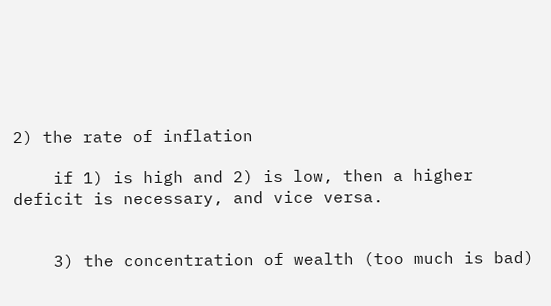2) the rate of inflation

    if 1) is high and 2) is low, then a higher deficit is necessary, and vice versa.


    3) the concentration of wealth (too much is bad)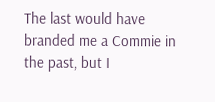The last would have branded me a Commie in the past, but I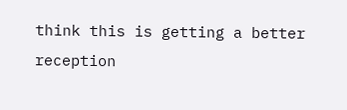think this is getting a better reception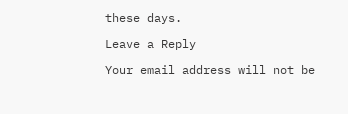these days.

Leave a Reply

Your email address will not be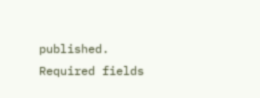published. Required fields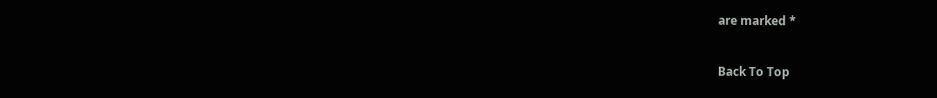are marked *

Back To Top